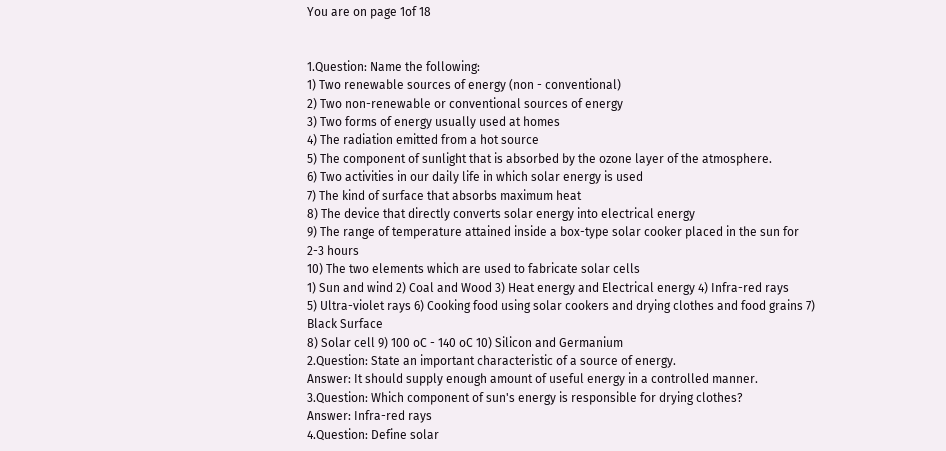You are on page 1of 18


1.Question: Name the following:
1) Two renewable sources of energy (non - conventional)
2) Two non-renewable or conventional sources of energy
3) Two forms of energy usually used at homes
4) The radiation emitted from a hot source
5) The component of sunlight that is absorbed by the ozone layer of the atmosphere.
6) Two activities in our daily life in which solar energy is used
7) The kind of surface that absorbs maximum heat
8) The device that directly converts solar energy into electrical energy
9) The range of temperature attained inside a box-type solar cooker placed in the sun for 2-3 hours
10) The two elements which are used to fabricate solar cells
1) Sun and wind 2) Coal and Wood 3) Heat energy and Electrical energy 4) Infra-red rays
5) Ultra-violet rays 6) Cooking food using solar cookers and drying clothes and food grains 7) Black Surface
8) Solar cell 9) 100 oC - 140 oC 10) Silicon and Germanium
2.Question: State an important characteristic of a source of energy.
Answer: It should supply enough amount of useful energy in a controlled manner.
3.Question: Which component of sun's energy is responsible for drying clothes?
Answer: Infra-red rays
4.Question: Define solar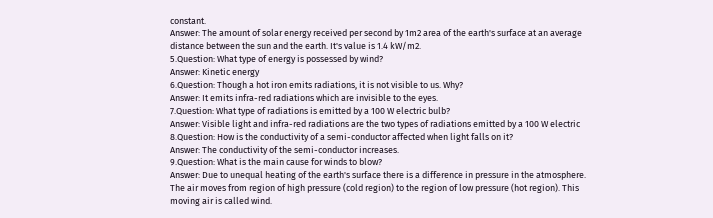constant.
Answer: The amount of solar energy received per second by 1m2 area of the earth's surface at an average
distance between the sun and the earth. It's value is 1.4 kW/m2.
5.Question: What type of energy is possessed by wind?
Answer: Kinetic energy
6.Question: Though a hot iron emits radiations, it is not visible to us. Why?
Answer: It emits infra-red radiations which are invisible to the eyes.
7.Question: What type of radiations is emitted by a 100 W electric bulb?
Answer: Visible light and infra-red radiations are the two types of radiations emitted by a 100 W electric
8.Question: How is the conductivity of a semi-conductor affected when light falls on it?
Answer: The conductivity of the semi-conductor increases.
9.Question: What is the main cause for winds to blow?
Answer: Due to unequal heating of the earth's surface there is a difference in pressure in the atmosphere.
The air moves from region of high pressure (cold region) to the region of low pressure (hot region). This
moving air is called wind.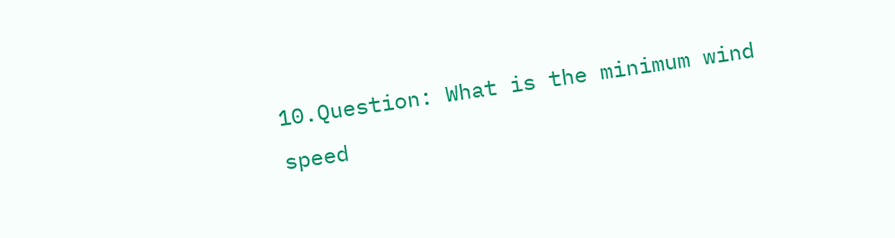10.Question: What is the minimum wind speed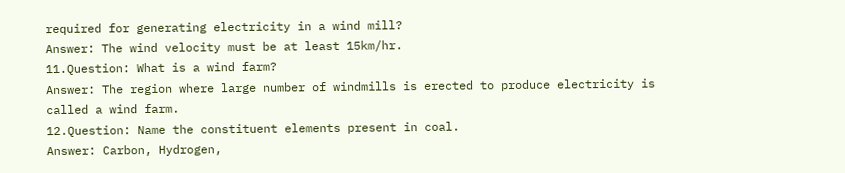required for generating electricity in a wind mill?
Answer: The wind velocity must be at least 15km/hr.
11.Question: What is a wind farm?
Answer: The region where large number of windmills is erected to produce electricity is
called a wind farm.
12.Question: Name the constituent elements present in coal.
Answer: Carbon, Hydrogen,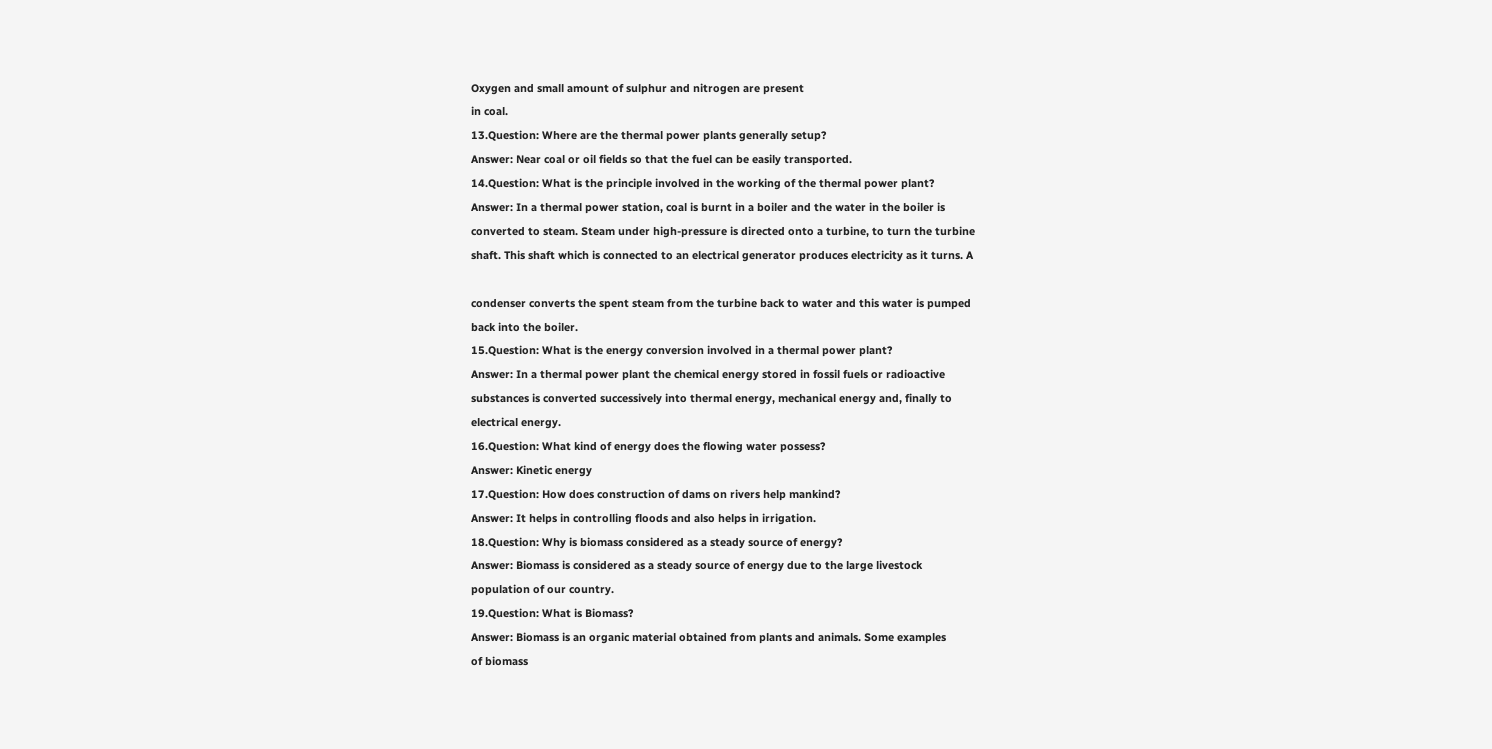Oxygen and small amount of sulphur and nitrogen are present
in coal.
13.Question: Where are the thermal power plants generally setup?
Answer: Near coal or oil fields so that the fuel can be easily transported.
14.Question: What is the principle involved in the working of the thermal power plant?
Answer: In a thermal power station, coal is burnt in a boiler and the water in the boiler is
converted to steam. Steam under high-pressure is directed onto a turbine, to turn the turbine
shaft. This shaft which is connected to an electrical generator produces electricity as it turns. A

condenser converts the spent steam from the turbine back to water and this water is pumped
back into the boiler.
15.Question: What is the energy conversion involved in a thermal power plant?
Answer: In a thermal power plant the chemical energy stored in fossil fuels or radioactive
substances is converted successively into thermal energy, mechanical energy and, finally to
electrical energy.
16.Question: What kind of energy does the flowing water possess?
Answer: Kinetic energy
17.Question: How does construction of dams on rivers help mankind?
Answer: It helps in controlling floods and also helps in irrigation.
18.Question: Why is biomass considered as a steady source of energy?
Answer: Biomass is considered as a steady source of energy due to the large livestock
population of our country.
19.Question: What is Biomass?
Answer: Biomass is an organic material obtained from plants and animals. Some examples
of biomass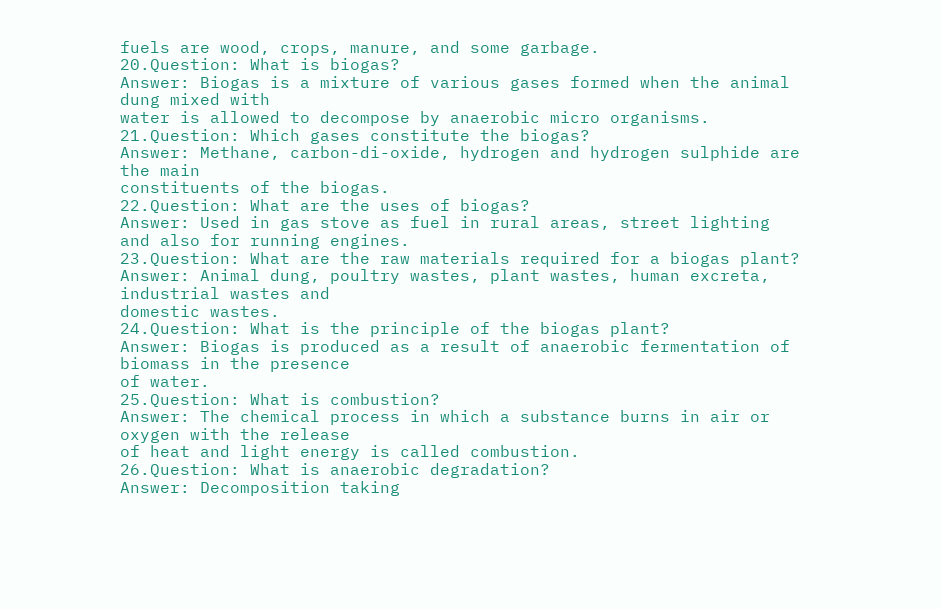fuels are wood, crops, manure, and some garbage.
20.Question: What is biogas?
Answer: Biogas is a mixture of various gases formed when the animal dung mixed with
water is allowed to decompose by anaerobic micro organisms.
21.Question: Which gases constitute the biogas?
Answer: Methane, carbon-di-oxide, hydrogen and hydrogen sulphide are the main
constituents of the biogas.
22.Question: What are the uses of biogas?
Answer: Used in gas stove as fuel in rural areas, street lighting and also for running engines.
23.Question: What are the raw materials required for a biogas plant?
Answer: Animal dung, poultry wastes, plant wastes, human excreta, industrial wastes and
domestic wastes.
24.Question: What is the principle of the biogas plant?
Answer: Biogas is produced as a result of anaerobic fermentation of biomass in the presence
of water.
25.Question: What is combustion?
Answer: The chemical process in which a substance burns in air or oxygen with the release
of heat and light energy is called combustion.
26.Question: What is anaerobic degradation?
Answer: Decomposition taking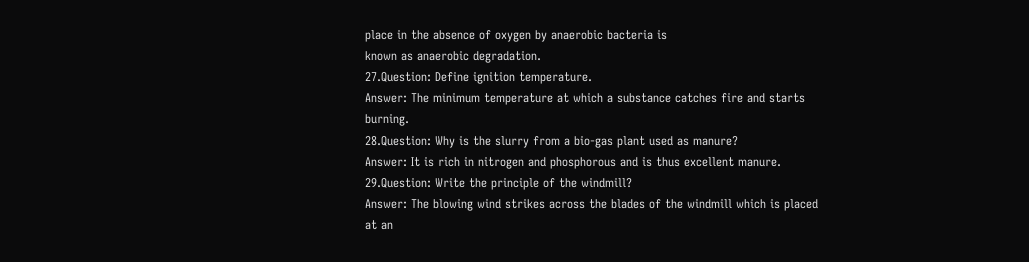place in the absence of oxygen by anaerobic bacteria is
known as anaerobic degradation.
27.Question: Define ignition temperature.
Answer: The minimum temperature at which a substance catches fire and starts burning.
28.Question: Why is the slurry from a bio-gas plant used as manure?
Answer: It is rich in nitrogen and phosphorous and is thus excellent manure.
29.Question: Write the principle of the windmill?
Answer: The blowing wind strikes across the blades of the windmill which is placed at an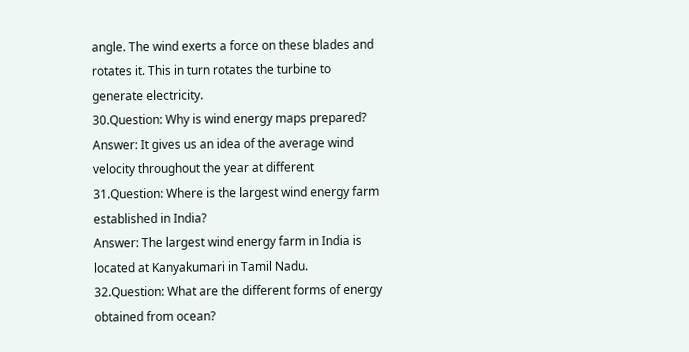angle. The wind exerts a force on these blades and rotates it. This in turn rotates the turbine to
generate electricity.
30.Question: Why is wind energy maps prepared?
Answer: It gives us an idea of the average wind velocity throughout the year at different
31.Question: Where is the largest wind energy farm established in India?
Answer: The largest wind energy farm in India is located at Kanyakumari in Tamil Nadu.
32.Question: What are the different forms of energy obtained from ocean?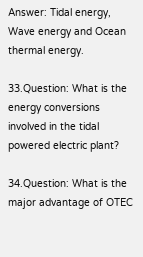Answer: Tidal energy, Wave energy and Ocean thermal energy.

33.Question: What is the energy conversions involved in the tidal powered electric plant?

34.Question: What is the major advantage of OTEC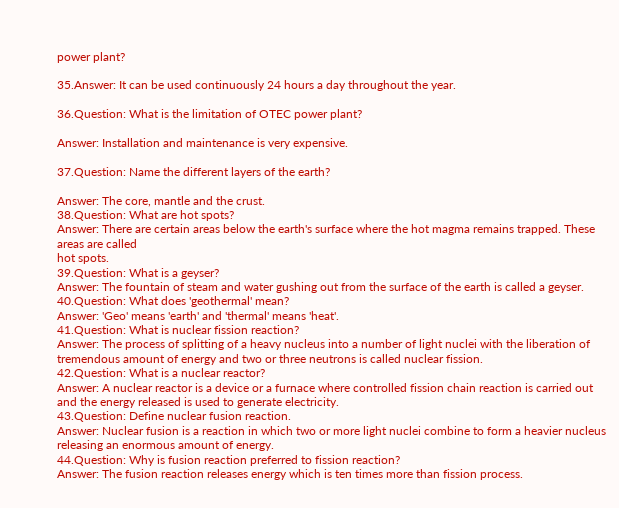power plant?

35.Answer: It can be used continuously 24 hours a day throughout the year.

36.Question: What is the limitation of OTEC power plant?

Answer: Installation and maintenance is very expensive.

37.Question: Name the different layers of the earth?

Answer: The core, mantle and the crust.
38.Question: What are hot spots?
Answer: There are certain areas below the earth's surface where the hot magma remains trapped. These areas are called
hot spots.
39.Question: What is a geyser?
Answer: The fountain of steam and water gushing out from the surface of the earth is called a geyser.
40.Question: What does 'geothermal' mean?
Answer: 'Geo' means 'earth' and 'thermal' means 'heat'.
41.Question: What is nuclear fission reaction?
Answer: The process of splitting of a heavy nucleus into a number of light nuclei with the liberation of
tremendous amount of energy and two or three neutrons is called nuclear fission.
42.Question: What is a nuclear reactor?
Answer: A nuclear reactor is a device or a furnace where controlled fission chain reaction is carried out
and the energy released is used to generate electricity.
43.Question: Define nuclear fusion reaction.
Answer: Nuclear fusion is a reaction in which two or more light nuclei combine to form a heavier nucleus
releasing an enormous amount of energy.
44.Question: Why is fusion reaction preferred to fission reaction?
Answer: The fusion reaction releases energy which is ten times more than fission process.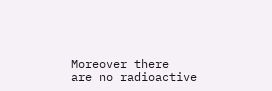Moreover there
are no radioactive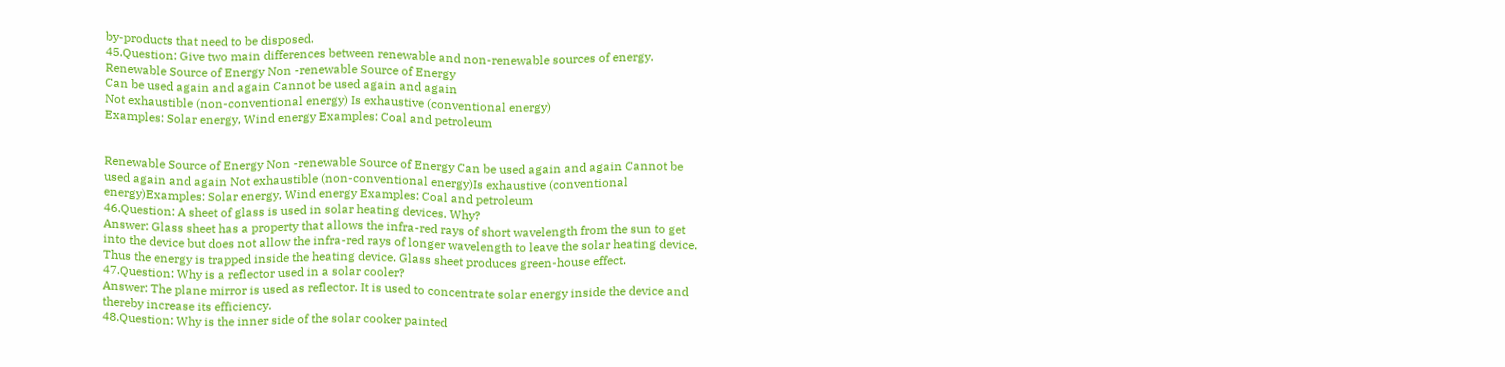by-products that need to be disposed.
45.Question: Give two main differences between renewable and non-renewable sources of energy.
Renewable Source of Energy Non -renewable Source of Energy
Can be used again and again Cannot be used again and again
Not exhaustible (non-conventional energy) Is exhaustive (conventional energy)
Examples: Solar energy, Wind energy Examples: Coal and petroleum


Renewable Source of Energy Non -renewable Source of Energy Can be used again and again Cannot be
used again and again Not exhaustible (non-conventional energy)Is exhaustive (conventional
energy)Examples: Solar energy, Wind energy Examples: Coal and petroleum
46.Question: A sheet of glass is used in solar heating devices. Why?
Answer: Glass sheet has a property that allows the infra-red rays of short wavelength from the sun to get
into the device but does not allow the infra-red rays of longer wavelength to leave the solar heating device.
Thus the energy is trapped inside the heating device. Glass sheet produces green-house effect.
47.Question: Why is a reflector used in a solar cooler?
Answer: The plane mirror is used as reflector. It is used to concentrate solar energy inside the device and
thereby increase its efficiency.
48.Question: Why is the inner side of the solar cooker painted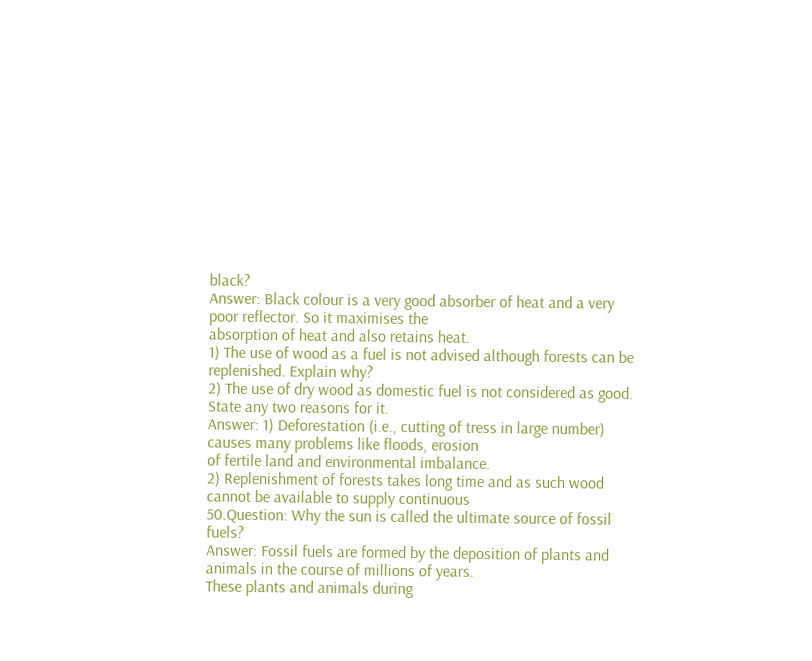black?
Answer: Black colour is a very good absorber of heat and a very poor reflector. So it maximises the
absorption of heat and also retains heat.
1) The use of wood as a fuel is not advised although forests can be replenished. Explain why?
2) The use of dry wood as domestic fuel is not considered as good. State any two reasons for it.
Answer: 1) Deforestation (i.e., cutting of tress in large number) causes many problems like floods, erosion
of fertile land and environmental imbalance.
2) Replenishment of forests takes long time and as such wood cannot be available to supply continuous
50.Question: Why the sun is called the ultimate source of fossil fuels?
Answer: Fossil fuels are formed by the deposition of plants and animals in the course of millions of years.
These plants and animals during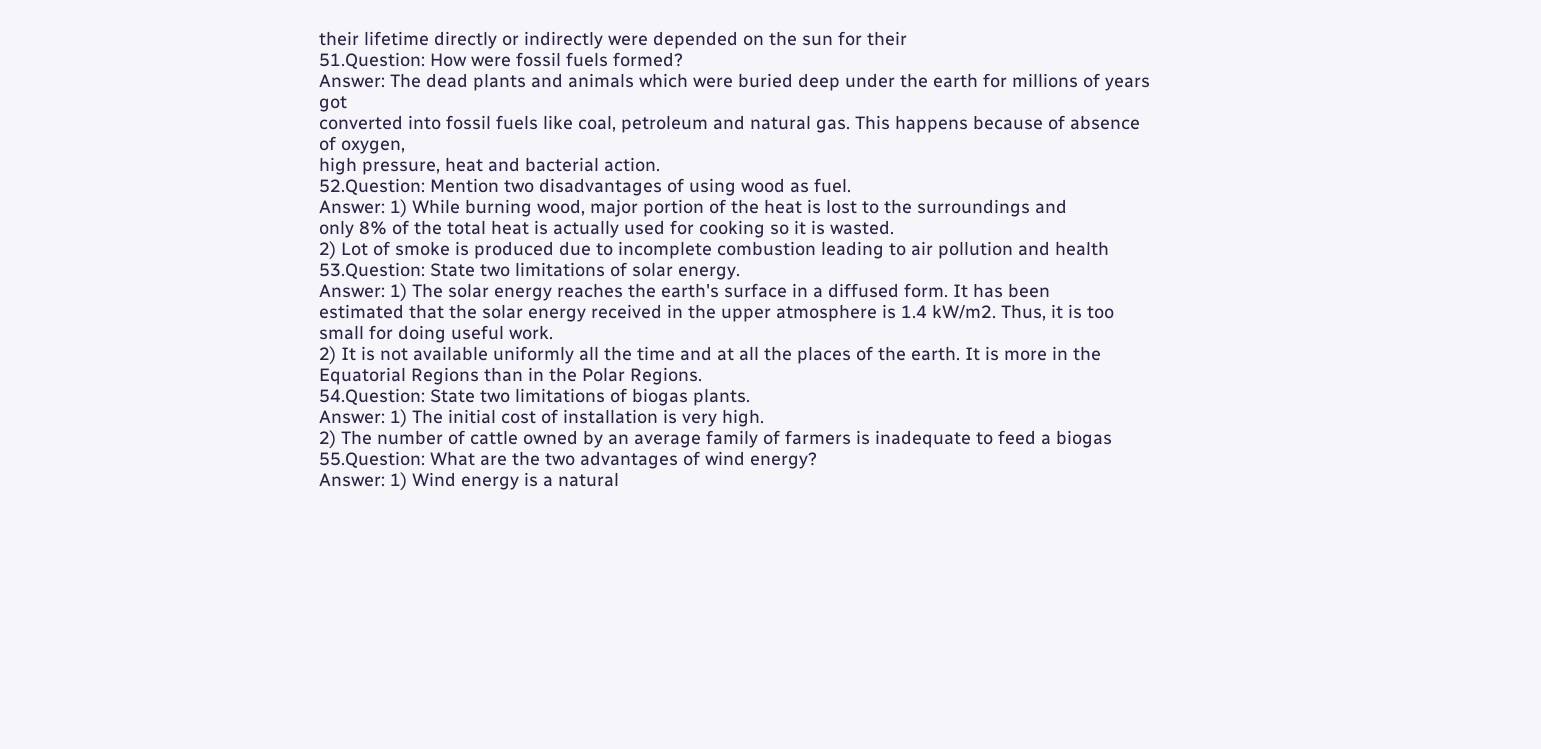their lifetime directly or indirectly were depended on the sun for their
51.Question: How were fossil fuels formed?
Answer: The dead plants and animals which were buried deep under the earth for millions of years got
converted into fossil fuels like coal, petroleum and natural gas. This happens because of absence of oxygen,
high pressure, heat and bacterial action.
52.Question: Mention two disadvantages of using wood as fuel.
Answer: 1) While burning wood, major portion of the heat is lost to the surroundings and
only 8% of the total heat is actually used for cooking so it is wasted.
2) Lot of smoke is produced due to incomplete combustion leading to air pollution and health
53.Question: State two limitations of solar energy.
Answer: 1) The solar energy reaches the earth's surface in a diffused form. It has been
estimated that the solar energy received in the upper atmosphere is 1.4 kW/m2. Thus, it is too
small for doing useful work.
2) It is not available uniformly all the time and at all the places of the earth. It is more in the
Equatorial Regions than in the Polar Regions.
54.Question: State two limitations of biogas plants.
Answer: 1) The initial cost of installation is very high.
2) The number of cattle owned by an average family of farmers is inadequate to feed a biogas
55.Question: What are the two advantages of wind energy?
Answer: 1) Wind energy is a natural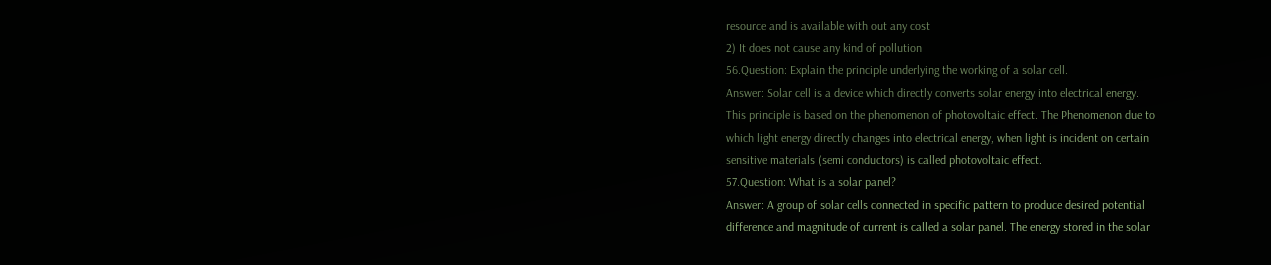resource and is available with out any cost
2) It does not cause any kind of pollution
56.Question: Explain the principle underlying the working of a solar cell.
Answer: Solar cell is a device which directly converts solar energy into electrical energy.
This principle is based on the phenomenon of photovoltaic effect. The Phenomenon due to
which light energy directly changes into electrical energy, when light is incident on certain
sensitive materials (semi conductors) is called photovoltaic effect.
57.Question: What is a solar panel?
Answer: A group of solar cells connected in specific pattern to produce desired potential
difference and magnitude of current is called a solar panel. The energy stored in the solar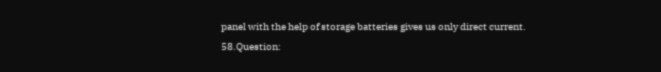panel with the help of storage batteries gives us only direct current.
58.Question: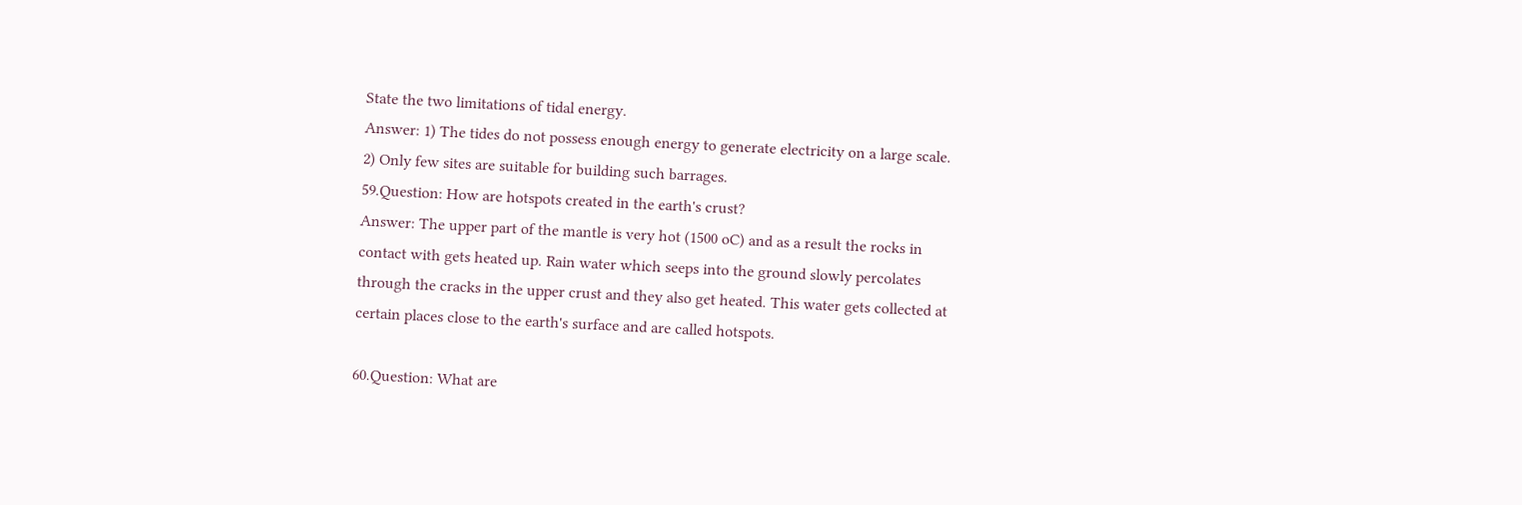State the two limitations of tidal energy.
Answer: 1) The tides do not possess enough energy to generate electricity on a large scale.
2) Only few sites are suitable for building such barrages.
59.Question: How are hotspots created in the earth's crust?
Answer: The upper part of the mantle is very hot (1500 oC) and as a result the rocks in
contact with gets heated up. Rain water which seeps into the ground slowly percolates
through the cracks in the upper crust and they also get heated. This water gets collected at
certain places close to the earth's surface and are called hotspots.

60.Question: What are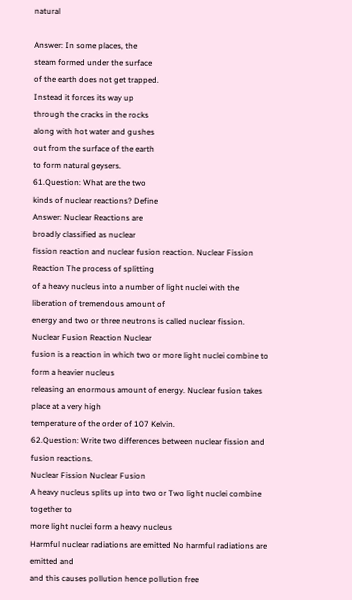natural

Answer: In some places, the
steam formed under the surface
of the earth does not get trapped.
Instead it forces its way up
through the cracks in the rocks
along with hot water and gushes
out from the surface of the earth
to form natural geysers.
61.Question: What are the two
kinds of nuclear reactions? Define
Answer: Nuclear Reactions are
broadly classified as nuclear
fission reaction and nuclear fusion reaction. Nuclear Fission Reaction The process of splitting
of a heavy nucleus into a number of light nuclei with the liberation of tremendous amount of
energy and two or three neutrons is called nuclear fission. Nuclear Fusion Reaction Nuclear
fusion is a reaction in which two or more light nuclei combine to form a heavier nucleus
releasing an enormous amount of energy. Nuclear fusion takes place at a very high
temperature of the order of 107 Kelvin.
62.Question: Write two differences between nuclear fission and fusion reactions.
Nuclear Fission Nuclear Fusion
A heavy nucleus splits up into two or Two light nuclei combine together to
more light nuclei form a heavy nucleus
Harmful nuclear radiations are emitted No harmful radiations are emitted and
and this causes pollution hence pollution free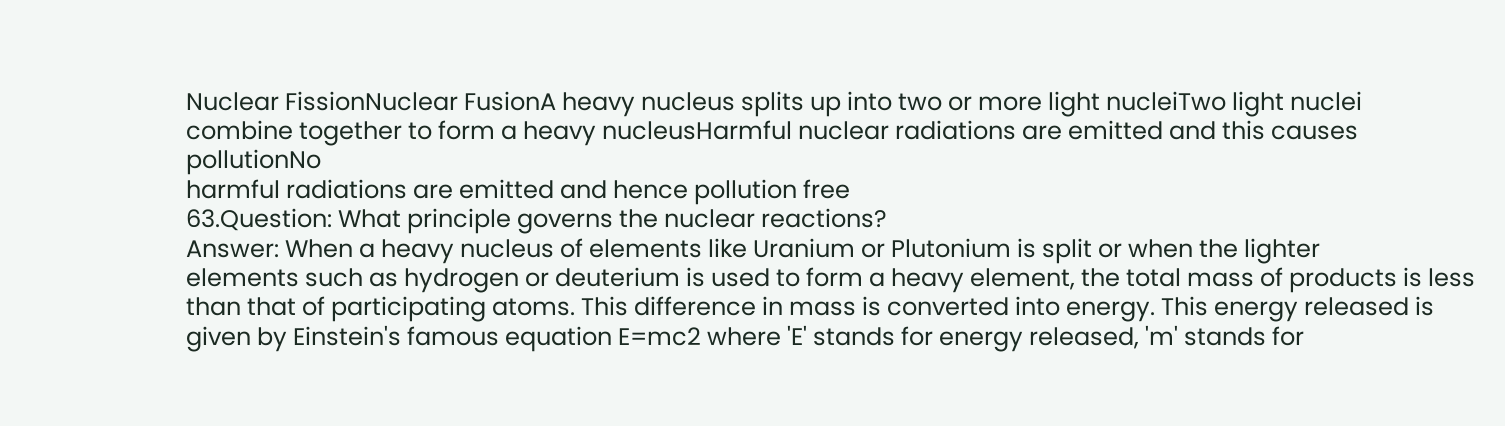Nuclear FissionNuclear FusionA heavy nucleus splits up into two or more light nucleiTwo light nuclei
combine together to form a heavy nucleusHarmful nuclear radiations are emitted and this causes pollutionNo
harmful radiations are emitted and hence pollution free
63.Question: What principle governs the nuclear reactions?
Answer: When a heavy nucleus of elements like Uranium or Plutonium is split or when the lighter
elements such as hydrogen or deuterium is used to form a heavy element, the total mass of products is less
than that of participating atoms. This difference in mass is converted into energy. This energy released is
given by Einstein's famous equation E=mc2 where 'E' stands for energy released, 'm' stands for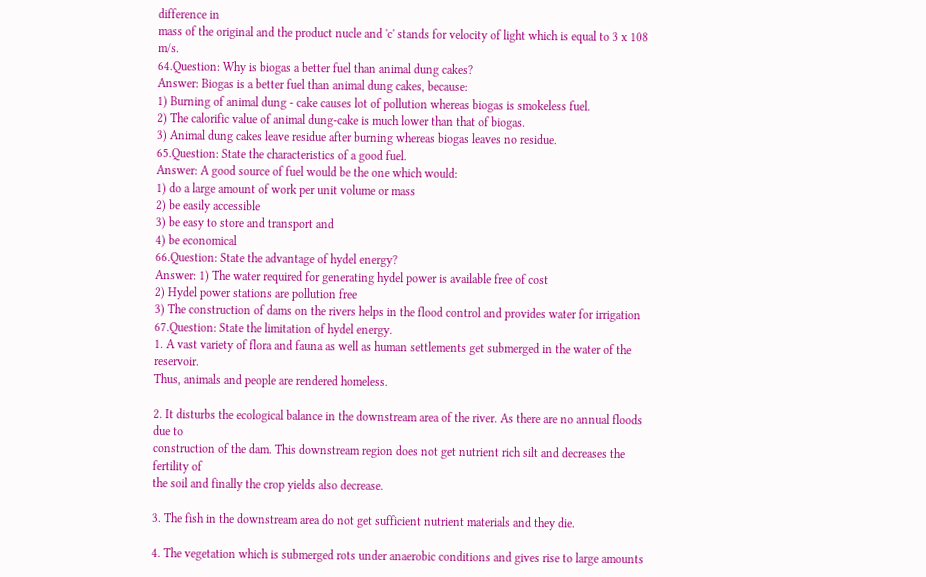difference in
mass of the original and the product nucle and 'c' stands for velocity of light which is equal to 3 x 108 m/s.
64.Question: Why is biogas a better fuel than animal dung cakes?
Answer: Biogas is a better fuel than animal dung cakes, because:
1) Burning of animal dung - cake causes lot of pollution whereas biogas is smokeless fuel.
2) The calorific value of animal dung-cake is much lower than that of biogas.
3) Animal dung cakes leave residue after burning whereas biogas leaves no residue.
65.Question: State the characteristics of a good fuel.
Answer: A good source of fuel would be the one which would:
1) do a large amount of work per unit volume or mass
2) be easily accessible
3) be easy to store and transport and
4) be economical
66.Question: State the advantage of hydel energy?
Answer: 1) The water required for generating hydel power is available free of cost
2) Hydel power stations are pollution free
3) The construction of dams on the rivers helps in the flood control and provides water for irrigation
67.Question: State the limitation of hydel energy.
1. A vast variety of flora and fauna as well as human settlements get submerged in the water of the reservoir.
Thus, animals and people are rendered homeless.

2. It disturbs the ecological balance in the downstream area of the river. As there are no annual floods due to
construction of the dam. This downstream region does not get nutrient rich silt and decreases the fertility of
the soil and finally the crop yields also decrease.

3. The fish in the downstream area do not get sufficient nutrient materials and they die.

4. The vegetation which is submerged rots under anaerobic conditions and gives rise to large amounts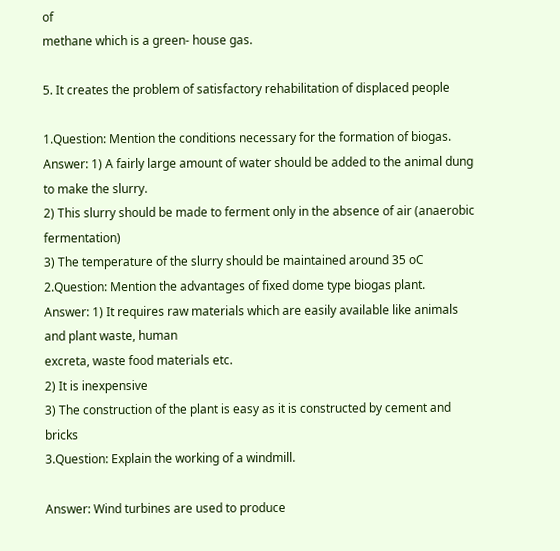of
methane which is a green- house gas.

5. It creates the problem of satisfactory rehabilitation of displaced people

1.Question: Mention the conditions necessary for the formation of biogas.
Answer: 1) A fairly large amount of water should be added to the animal dung to make the slurry.
2) This slurry should be made to ferment only in the absence of air (anaerobic fermentation)
3) The temperature of the slurry should be maintained around 35 oC
2.Question: Mention the advantages of fixed dome type biogas plant.
Answer: 1) It requires raw materials which are easily available like animals and plant waste, human
excreta, waste food materials etc.
2) It is inexpensive
3) The construction of the plant is easy as it is constructed by cement and bricks
3.Question: Explain the working of a windmill.

Answer: Wind turbines are used to produce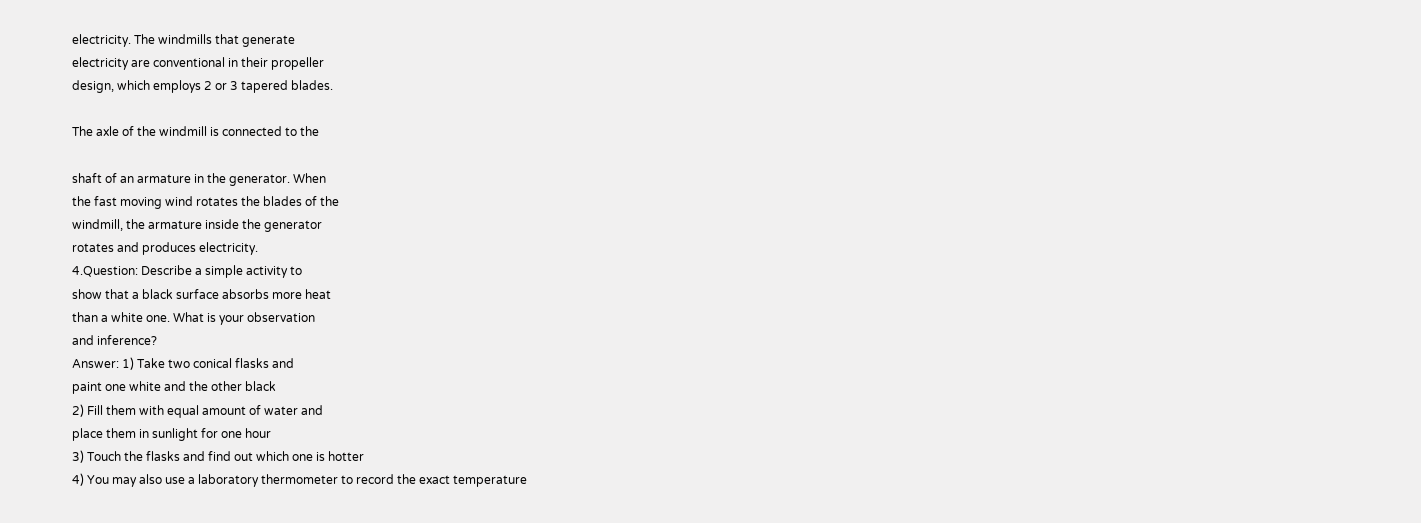electricity. The windmills that generate
electricity are conventional in their propeller
design, which employs 2 or 3 tapered blades.

The axle of the windmill is connected to the

shaft of an armature in the generator. When
the fast moving wind rotates the blades of the
windmill, the armature inside the generator
rotates and produces electricity.
4.Question: Describe a simple activity to
show that a black surface absorbs more heat
than a white one. What is your observation
and inference?
Answer: 1) Take two conical flasks and
paint one white and the other black
2) Fill them with equal amount of water and
place them in sunlight for one hour
3) Touch the flasks and find out which one is hotter
4) You may also use a laboratory thermometer to record the exact temperature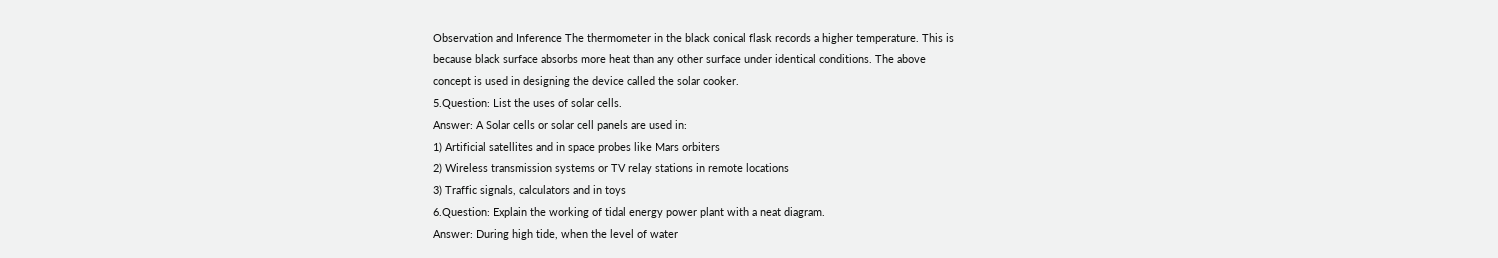Observation and Inference The thermometer in the black conical flask records a higher temperature. This is
because black surface absorbs more heat than any other surface under identical conditions. The above
concept is used in designing the device called the solar cooker.
5.Question: List the uses of solar cells.
Answer: A Solar cells or solar cell panels are used in:
1) Artificial satellites and in space probes like Mars orbiters
2) Wireless transmission systems or TV relay stations in remote locations
3) Traffic signals, calculators and in toys
6.Question: Explain the working of tidal energy power plant with a neat diagram.
Answer: During high tide, when the level of water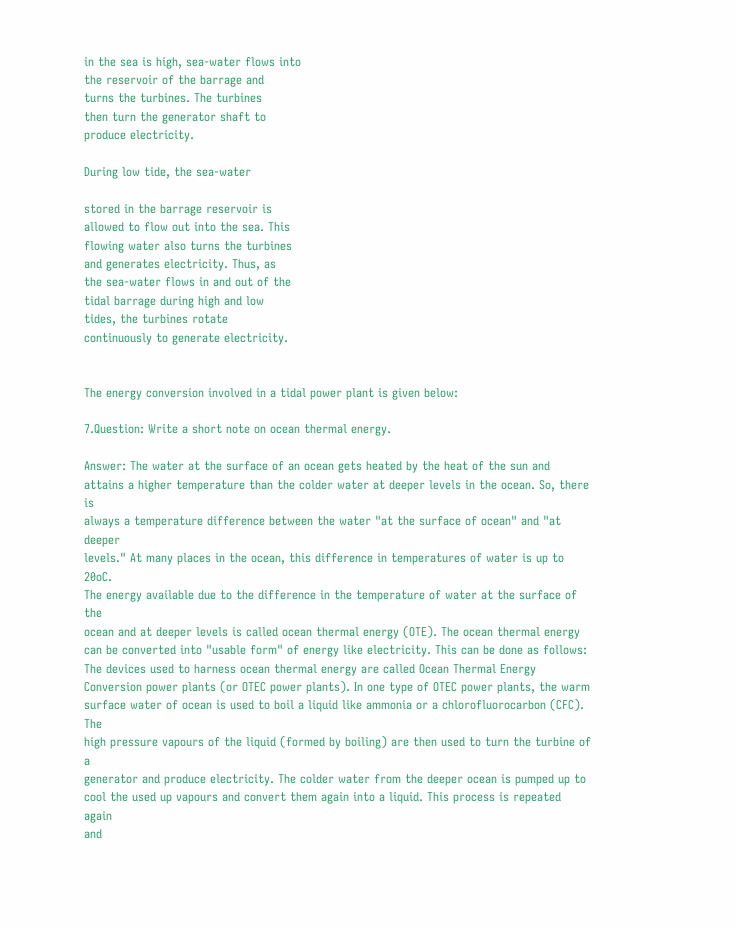in the sea is high, sea-water flows into
the reservoir of the barrage and
turns the turbines. The turbines
then turn the generator shaft to
produce electricity.

During low tide, the sea-water

stored in the barrage reservoir is
allowed to flow out into the sea. This
flowing water also turns the turbines
and generates electricity. Thus, as
the sea-water flows in and out of the
tidal barrage during high and low
tides, the turbines rotate
continuously to generate electricity.


The energy conversion involved in a tidal power plant is given below:

7.Question: Write a short note on ocean thermal energy.

Answer: The water at the surface of an ocean gets heated by the heat of the sun and
attains a higher temperature than the colder water at deeper levels in the ocean. So, there is
always a temperature difference between the water "at the surface of ocean" and "at deeper
levels." At many places in the ocean, this difference in temperatures of water is up to 20oC.
The energy available due to the difference in the temperature of water at the surface of the
ocean and at deeper levels is called ocean thermal energy (OTE). The ocean thermal energy
can be converted into "usable form" of energy like electricity. This can be done as follows:
The devices used to harness ocean thermal energy are called Ocean Thermal Energy
Conversion power plants (or OTEC power plants). In one type of OTEC power plants, the warm
surface water of ocean is used to boil a liquid like ammonia or a chlorofluorocarbon (CFC). The
high pressure vapours of the liquid (formed by boiling) are then used to turn the turbine of a
generator and produce electricity. The colder water from the deeper ocean is pumped up to
cool the used up vapours and convert them again into a liquid. This process is repeated again
and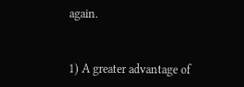again.


1) A greater advantage of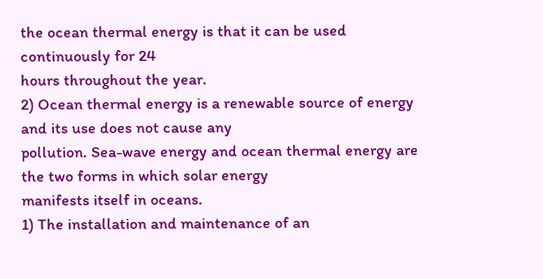the ocean thermal energy is that it can be used continuously for 24
hours throughout the year.
2) Ocean thermal energy is a renewable source of energy and its use does not cause any
pollution. Sea-wave energy and ocean thermal energy are the two forms in which solar energy
manifests itself in oceans.
1) The installation and maintenance of an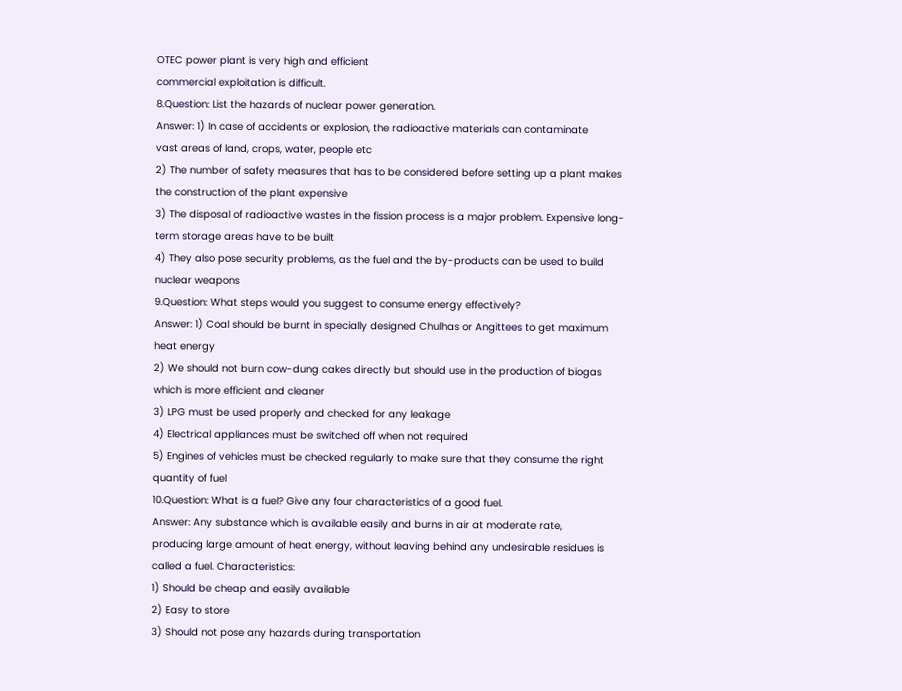OTEC power plant is very high and efficient
commercial exploitation is difficult.
8.Question: List the hazards of nuclear power generation.
Answer: 1) In case of accidents or explosion, the radioactive materials can contaminate
vast areas of land, crops, water, people etc
2) The number of safety measures that has to be considered before setting up a plant makes
the construction of the plant expensive
3) The disposal of radioactive wastes in the fission process is a major problem. Expensive long-
term storage areas have to be built
4) They also pose security problems, as the fuel and the by-products can be used to build
nuclear weapons
9.Question: What steps would you suggest to consume energy effectively?
Answer: 1) Coal should be burnt in specially designed Chulhas or Angittees to get maximum
heat energy
2) We should not burn cow-dung cakes directly but should use in the production of biogas
which is more efficient and cleaner
3) LPG must be used properly and checked for any leakage
4) Electrical appliances must be switched off when not required
5) Engines of vehicles must be checked regularly to make sure that they consume the right
quantity of fuel
10.Question: What is a fuel? Give any four characteristics of a good fuel.
Answer: Any substance which is available easily and burns in air at moderate rate,
producing large amount of heat energy, without leaving behind any undesirable residues is
called a fuel. Characteristics:
1) Should be cheap and easily available
2) Easy to store
3) Should not pose any hazards during transportation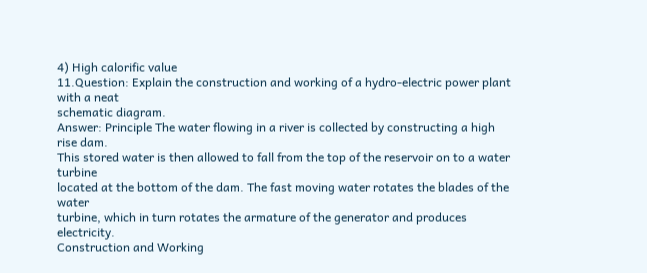4) High calorific value
11.Question: Explain the construction and working of a hydro-electric power plant with a neat
schematic diagram.
Answer: Principle The water flowing in a river is collected by constructing a high rise dam.
This stored water is then allowed to fall from the top of the reservoir on to a water turbine
located at the bottom of the dam. The fast moving water rotates the blades of the water
turbine, which in turn rotates the armature of the generator and produces electricity.
Construction and Working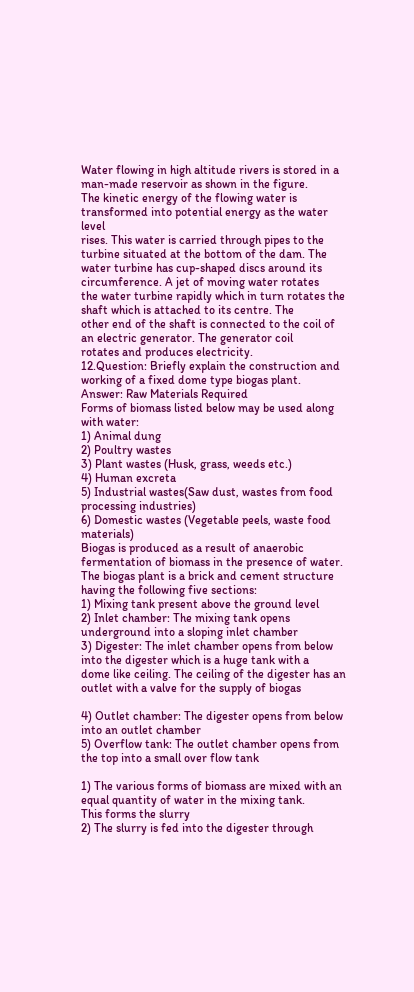Water flowing in high altitude rivers is stored in a man-made reservoir as shown in the figure.
The kinetic energy of the flowing water is transformed into potential energy as the water level
rises. This water is carried through pipes to the turbine situated at the bottom of the dam. The
water turbine has cup-shaped discs around its circumference. A jet of moving water rotates
the water turbine rapidly which in turn rotates the shaft which is attached to its centre. The
other end of the shaft is connected to the coil of an electric generator. The generator coil
rotates and produces electricity.
12.Question: Briefly explain the construction and working of a fixed dome type biogas plant.
Answer: Raw Materials Required
Forms of biomass listed below may be used along with water:
1) Animal dung
2) Poultry wastes
3) Plant wastes (Husk, grass, weeds etc.)
4) Human excreta
5) Industrial wastes(Saw dust, wastes from food processing industries)
6) Domestic wastes (Vegetable peels, waste food materials)
Biogas is produced as a result of anaerobic fermentation of biomass in the presence of water.
The biogas plant is a brick and cement structure having the following five sections:
1) Mixing tank present above the ground level
2) Inlet chamber: The mixing tank opens underground into a sloping inlet chamber
3) Digester: The inlet chamber opens from below into the digester which is a huge tank with a
dome like ceiling. The ceiling of the digester has an outlet with a valve for the supply of biogas

4) Outlet chamber: The digester opens from below into an outlet chamber
5) Overflow tank: The outlet chamber opens from the top into a small over flow tank

1) The various forms of biomass are mixed with an equal quantity of water in the mixing tank.
This forms the slurry
2) The slurry is fed into the digester through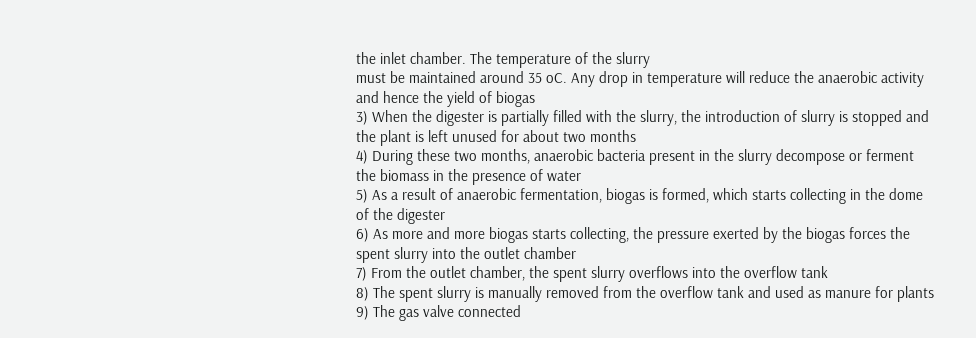the inlet chamber. The temperature of the slurry
must be maintained around 35 oC. Any drop in temperature will reduce the anaerobic activity
and hence the yield of biogas
3) When the digester is partially filled with the slurry, the introduction of slurry is stopped and
the plant is left unused for about two months
4) During these two months, anaerobic bacteria present in the slurry decompose or ferment
the biomass in the presence of water
5) As a result of anaerobic fermentation, biogas is formed, which starts collecting in the dome
of the digester
6) As more and more biogas starts collecting, the pressure exerted by the biogas forces the
spent slurry into the outlet chamber
7) From the outlet chamber, the spent slurry overflows into the overflow tank
8) The spent slurry is manually removed from the overflow tank and used as manure for plants
9) The gas valve connected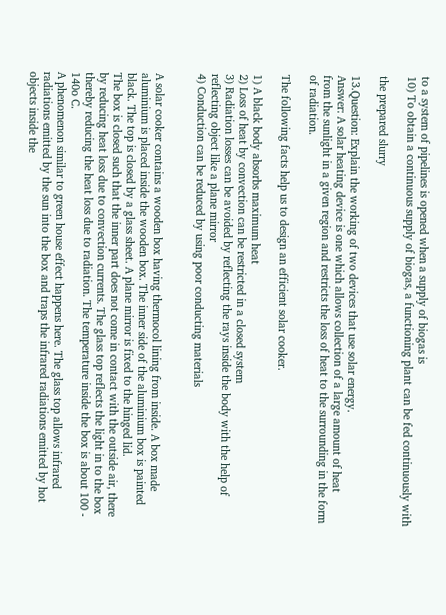to a system of pipelines is opened when a supply of biogas is
10) To obtain a continuous supply of biogas, a functioning plant can be fed continuously with

the prepared slurry

13.Question: Explain the working of two devices that use solar energy.
Answer: A solar heating device is one which allows collection of a large amount of heat
from the sunlight in a given region and restricts the loss of heat to the surrounding in the form
of radiation.

The following facts help us to design an efficient solar cooker.

1) A black body absorbs maximum heat
2) Loss of heat by convection can be restricted in a closed system
3) Radiation losses can be avoided by reflecting the rays inside the body with the help of
reflecting object like a plane mirror
4) Conduction can be reduced by using poor conducting materials


A solar cooker contains a wooden box having thermocol lining from inside. A box made
aluminium is placed inside the wooden box. The inner side of the aluminium box is painted
black. The top is closed by a glass sheet. A plane mirror is fixed to the hinged lid.
The box is closed such that the inner part does not come in contact with the outside air, there
by reducing heat loss due to convection currents. The glass top reflects the light in to the box
thereby reducing the heat loss due to radiation. The temperature inside the box is about 100 -
140o C.
A phenomenon similar to green house effect happens here. The glass top allows infrared
radiations emitted by the sun into the box and traps the infrared radiations emitted by hot
objects inside the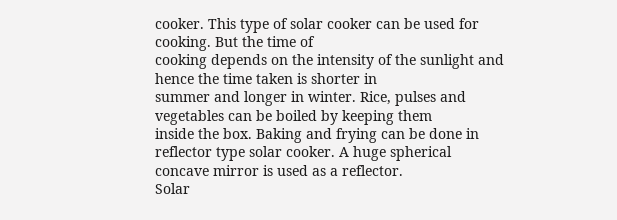cooker. This type of solar cooker can be used for cooking. But the time of
cooking depends on the intensity of the sunlight and hence the time taken is shorter in
summer and longer in winter. Rice, pulses and vegetables can be boiled by keeping them
inside the box. Baking and frying can be done in reflector type solar cooker. A huge spherical
concave mirror is used as a reflector.
Solar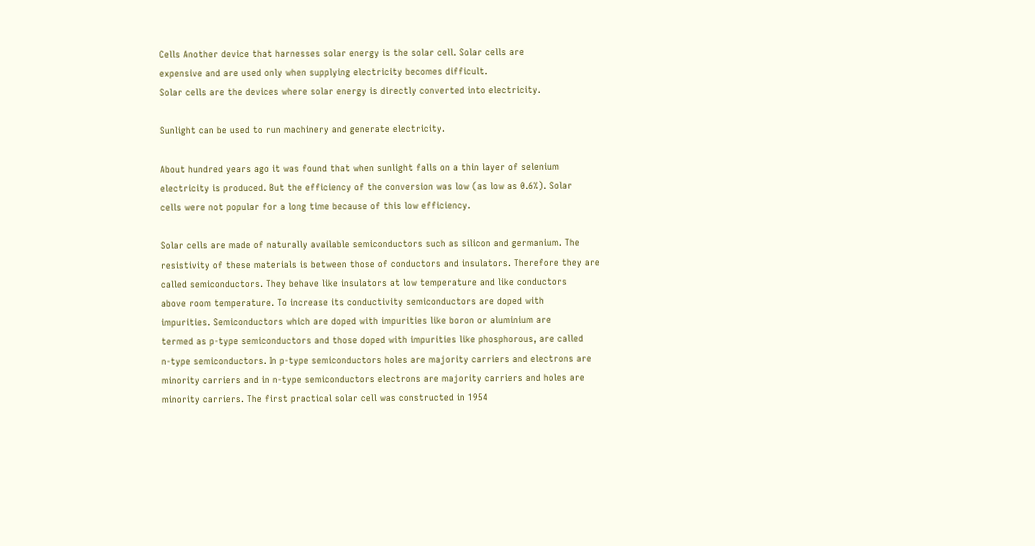Cells Another device that harnesses solar energy is the solar cell. Solar cells are
expensive and are used only when supplying electricity becomes difficult.
Solar cells are the devices where solar energy is directly converted into electricity.

Sunlight can be used to run machinery and generate electricity.

About hundred years ago it was found that when sunlight falls on a thin layer of selenium
electricity is produced. But the efficiency of the conversion was low (as low as 0.6%). Solar
cells were not popular for a long time because of this low efficiency.

Solar cells are made of naturally available semiconductors such as silicon and germanium. The
resistivity of these materials is between those of conductors and insulators. Therefore they are
called semiconductors. They behave like insulators at low temperature and like conductors
above room temperature. To increase its conductivity semiconductors are doped with
impurities. Semiconductors which are doped with impurities like boron or aluminium are
termed as p-type semiconductors and those doped with impurities like phosphorous, are called
n-type semiconductors. In p-type semiconductors holes are majority carriers and electrons are
minority carriers and in n-type semiconductors electrons are majority carriers and holes are
minority carriers. The first practical solar cell was constructed in 1954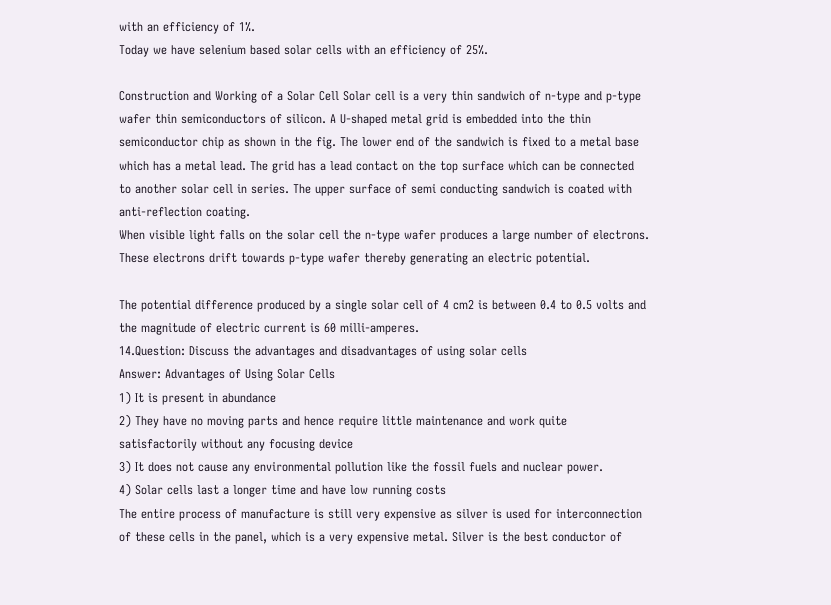with an efficiency of 1%.
Today we have selenium based solar cells with an efficiency of 25%.

Construction and Working of a Solar Cell Solar cell is a very thin sandwich of n-type and p-type
wafer thin semiconductors of silicon. A U-shaped metal grid is embedded into the thin
semiconductor chip as shown in the fig. The lower end of the sandwich is fixed to a metal base
which has a metal lead. The grid has a lead contact on the top surface which can be connected
to another solar cell in series. The upper surface of semi conducting sandwich is coated with
anti-reflection coating.
When visible light falls on the solar cell the n-type wafer produces a large number of electrons.
These electrons drift towards p-type wafer thereby generating an electric potential.

The potential difference produced by a single solar cell of 4 cm2 is between 0.4 to 0.5 volts and
the magnitude of electric current is 60 milli-amperes.
14.Question: Discuss the advantages and disadvantages of using solar cells
Answer: Advantages of Using Solar Cells
1) It is present in abundance
2) They have no moving parts and hence require little maintenance and work quite
satisfactorily without any focusing device
3) It does not cause any environmental pollution like the fossil fuels and nuclear power.
4) Solar cells last a longer time and have low running costs
The entire process of manufacture is still very expensive as silver is used for interconnection
of these cells in the panel, which is a very expensive metal. Silver is the best conductor of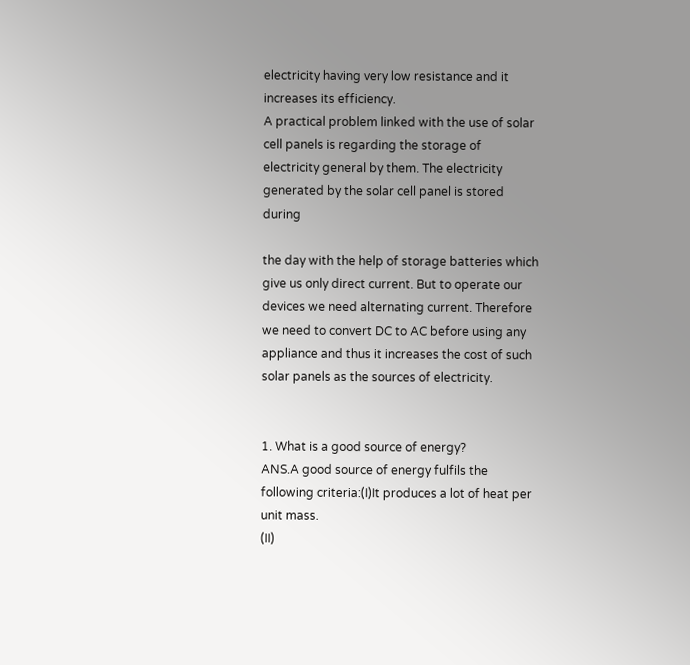electricity having very low resistance and it increases its efficiency.
A practical problem linked with the use of solar cell panels is regarding the storage of
electricity general by them. The electricity generated by the solar cell panel is stored during

the day with the help of storage batteries which give us only direct current. But to operate our
devices we need alternating current. Therefore we need to convert DC to AC before using any
appliance and thus it increases the cost of such solar panels as the sources of electricity.


1. What is a good source of energy?
ANS.A good source of energy fulfils the following criteria:(I)It produces a lot of heat per unit mass.
(II)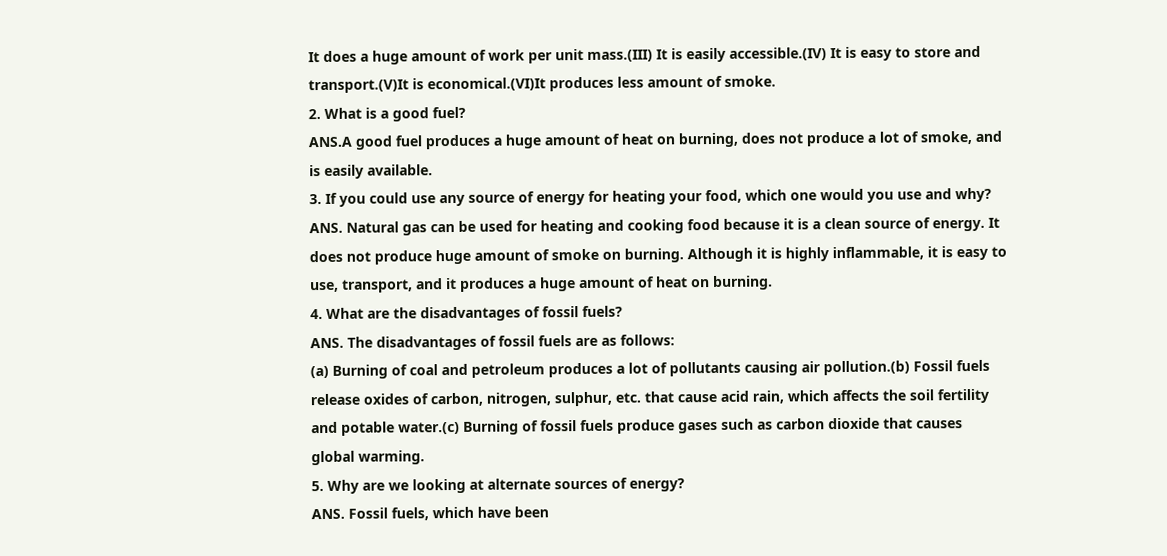It does a huge amount of work per unit mass.(III) It is easily accessible.(IV) It is easy to store and
transport.(V)It is economical.(VI)It produces less amount of smoke.
2. What is a good fuel?
ANS.A good fuel produces a huge amount of heat on burning, does not produce a lot of smoke, and
is easily available.
3. If you could use any source of energy for heating your food, which one would you use and why?
ANS. Natural gas can be used for heating and cooking food because it is a clean source of energy. It
does not produce huge amount of smoke on burning. Although it is highly inflammable, it is easy to
use, transport, and it produces a huge amount of heat on burning.
4. What are the disadvantages of fossil fuels?
ANS. The disadvantages of fossil fuels are as follows:
(a) Burning of coal and petroleum produces a lot of pollutants causing air pollution.(b) Fossil fuels
release oxides of carbon, nitrogen, sulphur, etc. that cause acid rain, which affects the soil fertility
and potable water.(c) Burning of fossil fuels produce gases such as carbon dioxide that causes
global warming.
5. Why are we looking at alternate sources of energy?
ANS. Fossil fuels, which have been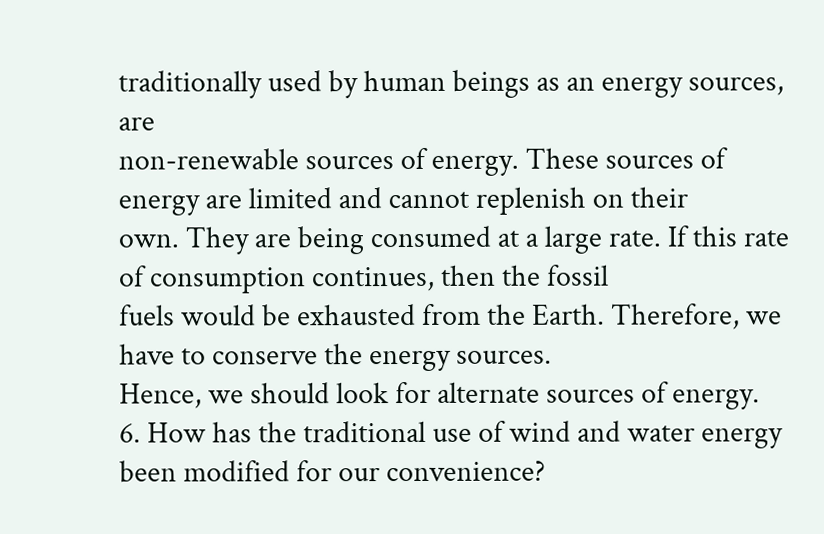traditionally used by human beings as an energy sources, are
non-renewable sources of energy. These sources of energy are limited and cannot replenish on their
own. They are being consumed at a large rate. If this rate of consumption continues, then the fossil
fuels would be exhausted from the Earth. Therefore, we have to conserve the energy sources.
Hence, we should look for alternate sources of energy.
6. How has the traditional use of wind and water energy been modified for our convenience?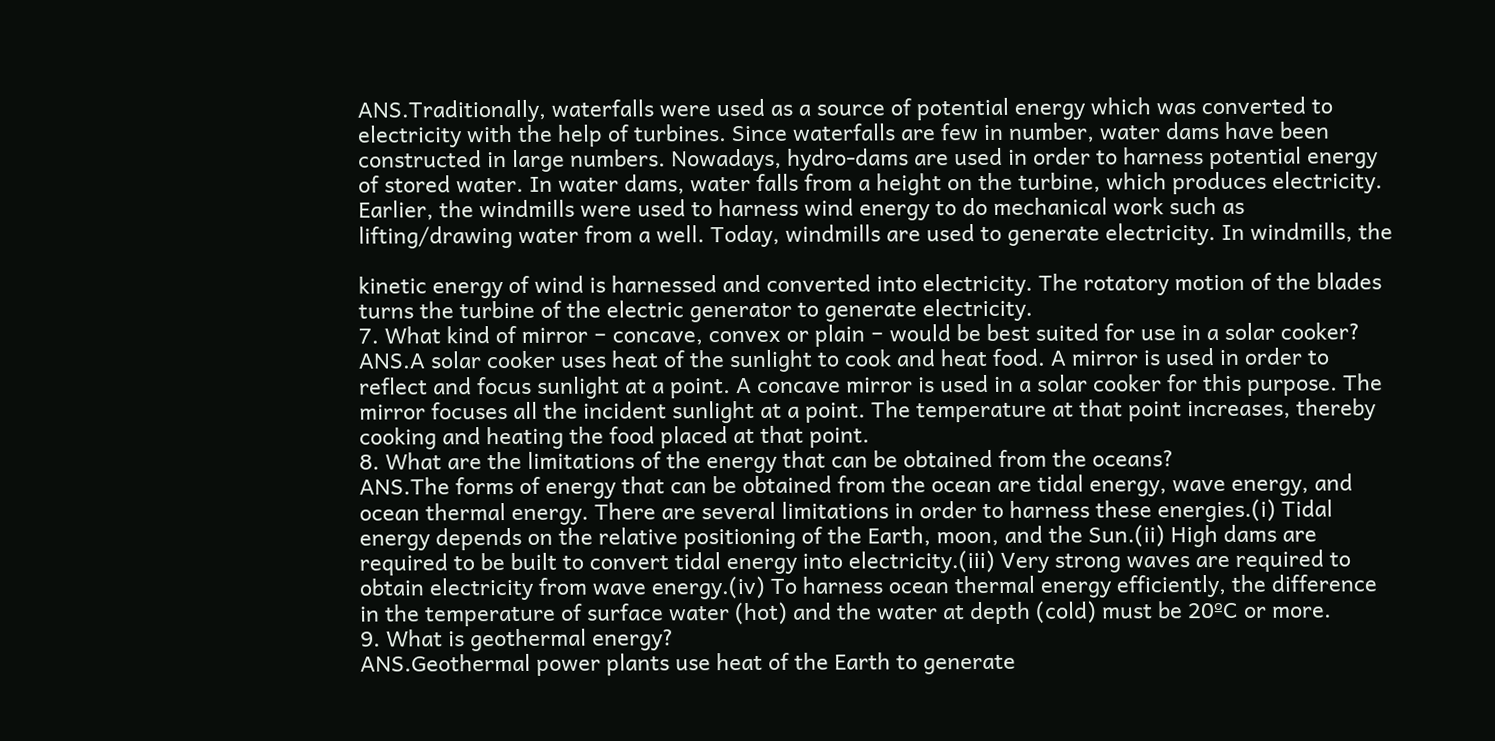ANS.Traditionally, waterfalls were used as a source of potential energy which was converted to
electricity with the help of turbines. Since waterfalls are few in number, water dams have been
constructed in large numbers. Nowadays, hydro-dams are used in order to harness potential energy
of stored water. In water dams, water falls from a height on the turbine, which produces electricity.
Earlier, the windmills were used to harness wind energy to do mechanical work such as
lifting/drawing water from a well. Today, windmills are used to generate electricity. In windmills, the

kinetic energy of wind is harnessed and converted into electricity. The rotatory motion of the blades
turns the turbine of the electric generator to generate electricity.
7. What kind of mirror − concave, convex or plain − would be best suited for use in a solar cooker?
ANS.A solar cooker uses heat of the sunlight to cook and heat food. A mirror is used in order to
reflect and focus sunlight at a point. A concave mirror is used in a solar cooker for this purpose. The
mirror focuses all the incident sunlight at a point. The temperature at that point increases, thereby
cooking and heating the food placed at that point.
8. What are the limitations of the energy that can be obtained from the oceans?
ANS.The forms of energy that can be obtained from the ocean are tidal energy, wave energy, and
ocean thermal energy. There are several limitations in order to harness these energies.(i) Tidal
energy depends on the relative positioning of the Earth, moon, and the Sun.(ii) High dams are
required to be built to convert tidal energy into electricity.(iii) Very strong waves are required to
obtain electricity from wave energy.(iv) To harness ocean thermal energy efficiently, the difference
in the temperature of surface water (hot) and the water at depth (cold) must be 20ºC or more.
9. What is geothermal energy?
ANS.Geothermal power plants use heat of the Earth to generate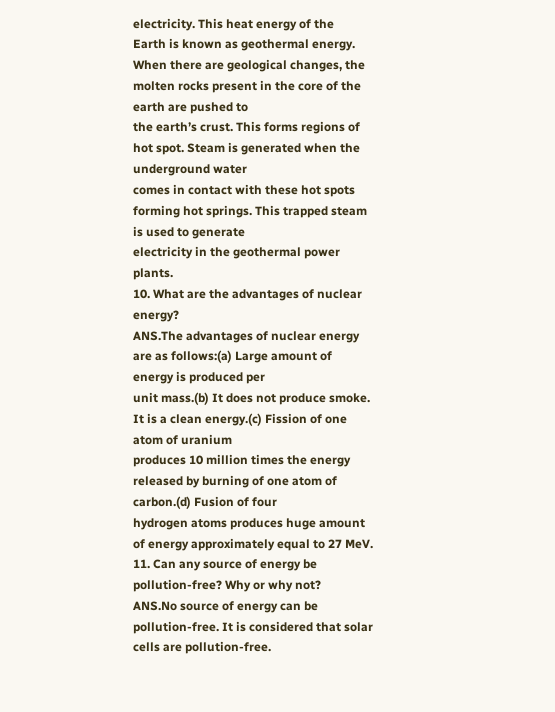electricity. This heat energy of the
Earth is known as geothermal energy.
When there are geological changes, the molten rocks present in the core of the earth are pushed to
the earth’s crust. This forms regions of hot spot. Steam is generated when the underground water
comes in contact with these hot spots forming hot springs. This trapped steam is used to generate
electricity in the geothermal power plants.
10. What are the advantages of nuclear energy?
ANS.The advantages of nuclear energy are as follows:(a) Large amount of energy is produced per
unit mass.(b) It does not produce smoke. It is a clean energy.(c) Fission of one atom of uranium
produces 10 million times the energy released by burning of one atom of carbon.(d) Fusion of four
hydrogen atoms produces huge amount of energy approximately equal to 27 MeV.
11. Can any source of energy be pollution-free? Why or why not?
ANS.No source of energy can be pollution-free. It is considered that solar cells are pollution-free.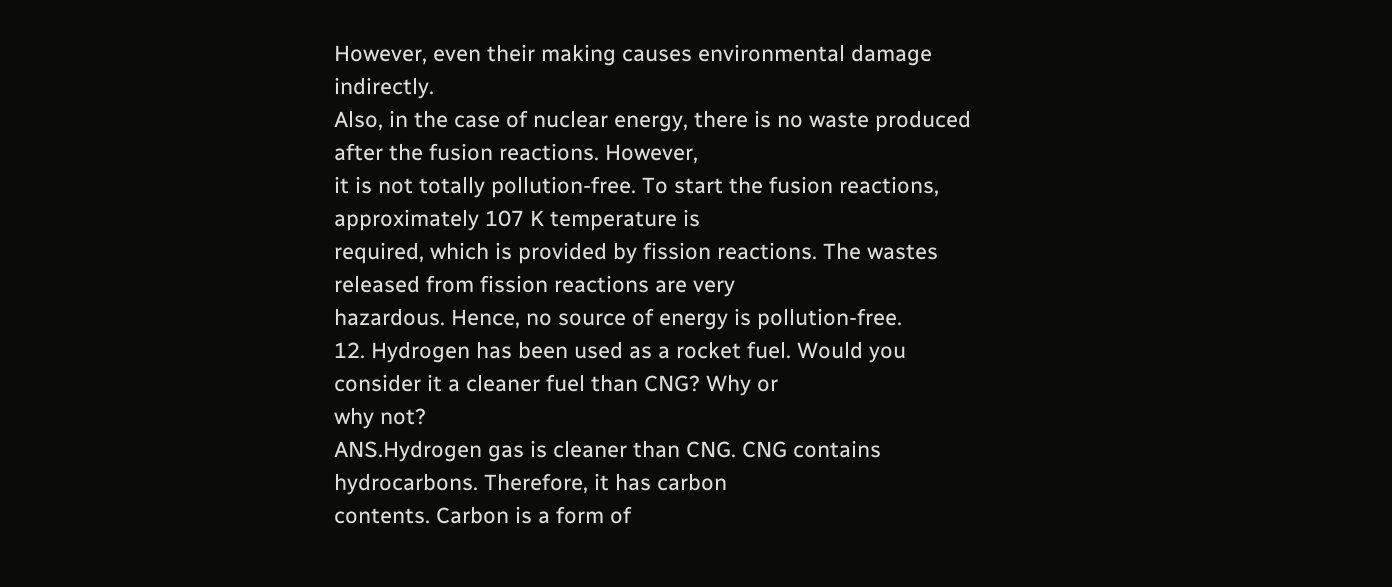However, even their making causes environmental damage indirectly.
Also, in the case of nuclear energy, there is no waste produced after the fusion reactions. However,
it is not totally pollution-free. To start the fusion reactions, approximately 107 K temperature is
required, which is provided by fission reactions. The wastes released from fission reactions are very
hazardous. Hence, no source of energy is pollution-free.
12. Hydrogen has been used as a rocket fuel. Would you consider it a cleaner fuel than CNG? Why or
why not?
ANS.Hydrogen gas is cleaner than CNG. CNG contains hydrocarbons. Therefore, it has carbon
contents. Carbon is a form of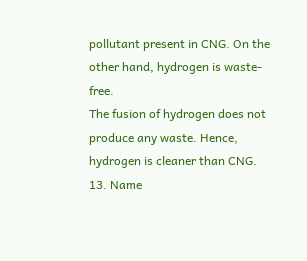pollutant present in CNG. On the other hand, hydrogen is waste-free.
The fusion of hydrogen does not produce any waste. Hence, hydrogen is cleaner than CNG.
13. Name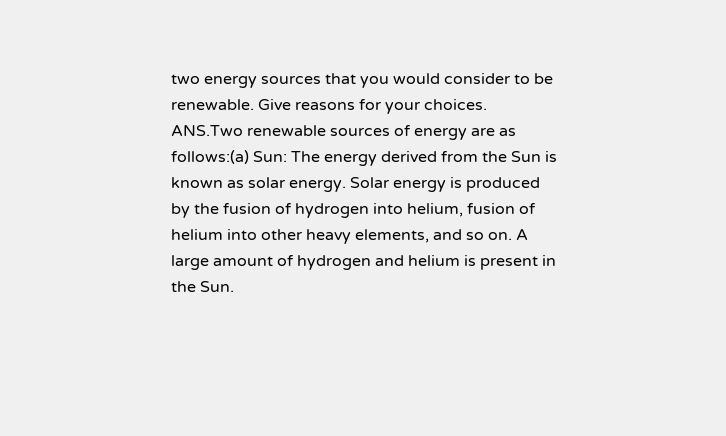two energy sources that you would consider to be renewable. Give reasons for your choices.
ANS.Two renewable sources of energy are as follows:(a) Sun: The energy derived from the Sun is
known as solar energy. Solar energy is produced by the fusion of hydrogen into helium, fusion of
helium into other heavy elements, and so on. A large amount of hydrogen and helium is present in
the Sun.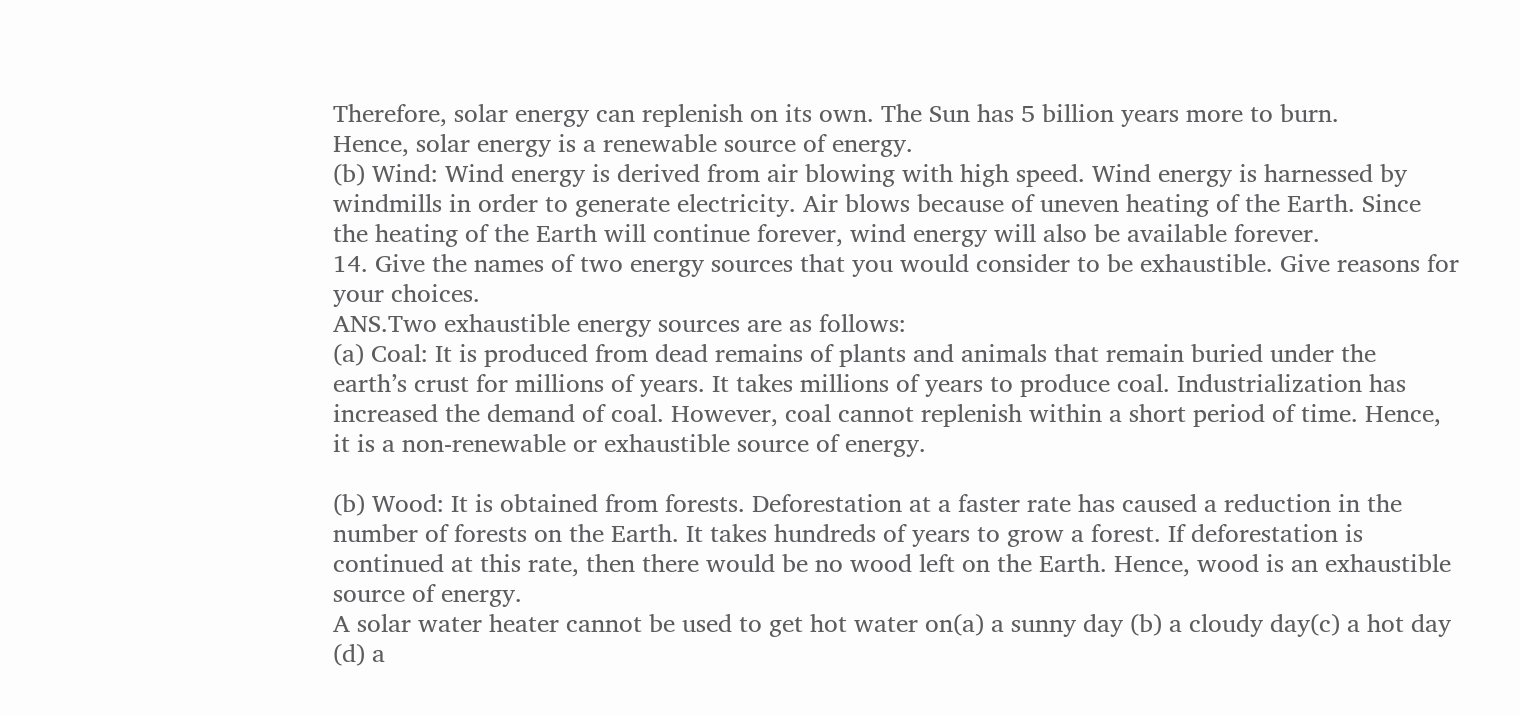Therefore, solar energy can replenish on its own. The Sun has 5 billion years more to burn.
Hence, solar energy is a renewable source of energy.
(b) Wind: Wind energy is derived from air blowing with high speed. Wind energy is harnessed by
windmills in order to generate electricity. Air blows because of uneven heating of the Earth. Since
the heating of the Earth will continue forever, wind energy will also be available forever.
14. Give the names of two energy sources that you would consider to be exhaustible. Give reasons for
your choices.
ANS.Two exhaustible energy sources are as follows:
(a) Coal: It is produced from dead remains of plants and animals that remain buried under the
earth’s crust for millions of years. It takes millions of years to produce coal. Industrialization has
increased the demand of coal. However, coal cannot replenish within a short period of time. Hence,
it is a non-renewable or exhaustible source of energy.

(b) Wood: It is obtained from forests. Deforestation at a faster rate has caused a reduction in the
number of forests on the Earth. It takes hundreds of years to grow a forest. If deforestation is
continued at this rate, then there would be no wood left on the Earth. Hence, wood is an exhaustible
source of energy.
A solar water heater cannot be used to get hot water on(a) a sunny day (b) a cloudy day(c) a hot day
(d) a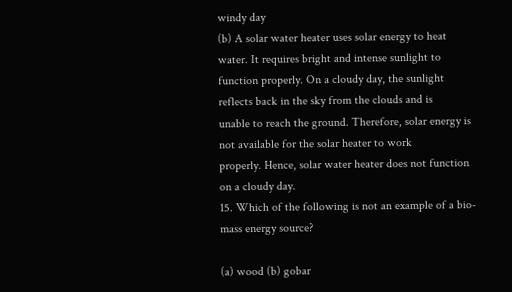windy day
(b) A solar water heater uses solar energy to heat water. It requires bright and intense sunlight to
function properly. On a cloudy day, the sunlight reflects back in the sky from the clouds and is
unable to reach the ground. Therefore, solar energy is not available for the solar heater to work
properly. Hence, solar water heater does not function on a cloudy day.
15. Which of the following is not an example of a bio-mass energy source?

(a) wood (b) gobar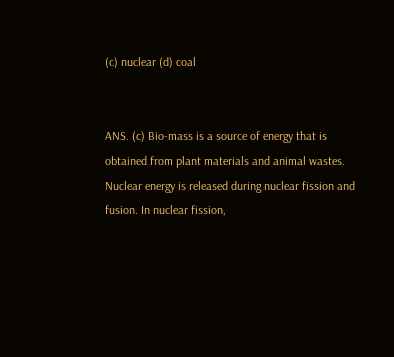(c) nuclear (d) coal


ANS. (c) Bio-mass is a source of energy that is obtained from plant materials and animal wastes.
Nuclear energy is released during nuclear fission and fusion. In nuclear fission,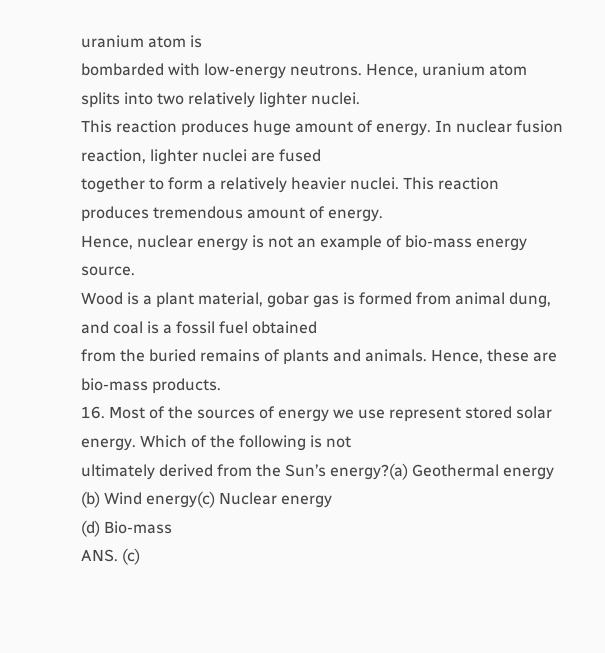uranium atom is
bombarded with low-energy neutrons. Hence, uranium atom splits into two relatively lighter nuclei.
This reaction produces huge amount of energy. In nuclear fusion reaction, lighter nuclei are fused
together to form a relatively heavier nuclei. This reaction produces tremendous amount of energy.
Hence, nuclear energy is not an example of bio-mass energy source.
Wood is a plant material, gobar gas is formed from animal dung, and coal is a fossil fuel obtained
from the buried remains of plants and animals. Hence, these are bio-mass products.
16. Most of the sources of energy we use represent stored solar energy. Which of the following is not
ultimately derived from the Sun’s energy?(a) Geothermal energy (b) Wind energy(c) Nuclear energy
(d) Bio-mass
ANS. (c)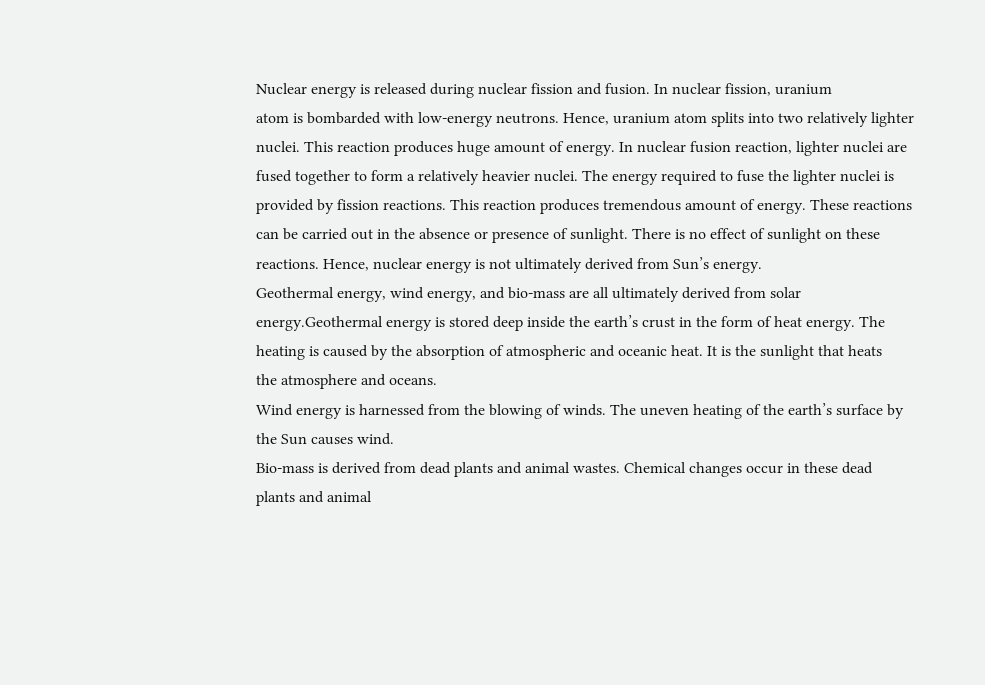Nuclear energy is released during nuclear fission and fusion. In nuclear fission, uranium
atom is bombarded with low-energy neutrons. Hence, uranium atom splits into two relatively lighter
nuclei. This reaction produces huge amount of energy. In nuclear fusion reaction, lighter nuclei are
fused together to form a relatively heavier nuclei. The energy required to fuse the lighter nuclei is
provided by fission reactions. This reaction produces tremendous amount of energy. These reactions
can be carried out in the absence or presence of sunlight. There is no effect of sunlight on these
reactions. Hence, nuclear energy is not ultimately derived from Sun’s energy.
Geothermal energy, wind energy, and bio-mass are all ultimately derived from solar
energy.Geothermal energy is stored deep inside the earth’s crust in the form of heat energy. The
heating is caused by the absorption of atmospheric and oceanic heat. It is the sunlight that heats
the atmosphere and oceans.
Wind energy is harnessed from the blowing of winds. The uneven heating of the earth’s surface by
the Sun causes wind.
Bio-mass is derived from dead plants and animal wastes. Chemical changes occur in these dead
plants and animal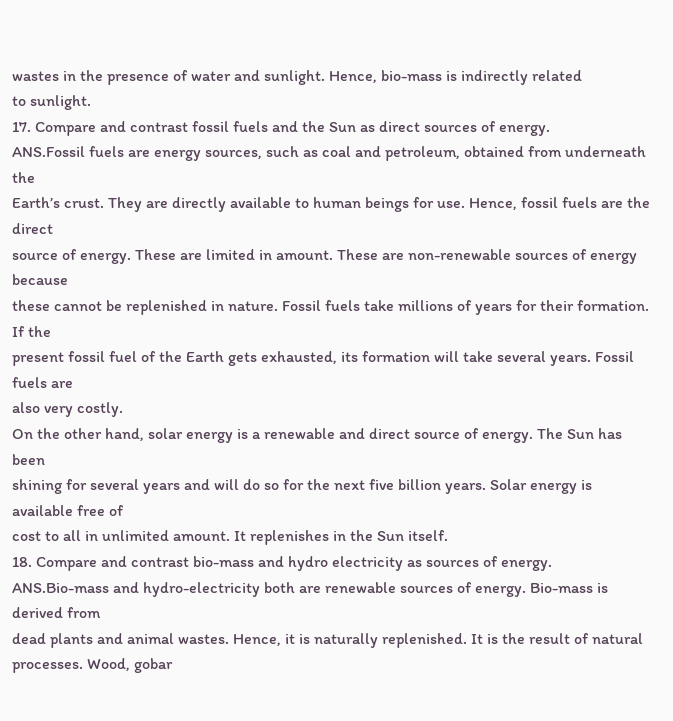wastes in the presence of water and sunlight. Hence, bio-mass is indirectly related
to sunlight.
17. Compare and contrast fossil fuels and the Sun as direct sources of energy.
ANS.Fossil fuels are energy sources, such as coal and petroleum, obtained from underneath the
Earth’s crust. They are directly available to human beings for use. Hence, fossil fuels are the direct
source of energy. These are limited in amount. These are non-renewable sources of energy because
these cannot be replenished in nature. Fossil fuels take millions of years for their formation. If the
present fossil fuel of the Earth gets exhausted, its formation will take several years. Fossil fuels are
also very costly.
On the other hand, solar energy is a renewable and direct source of energy. The Sun has been
shining for several years and will do so for the next five billion years. Solar energy is available free of
cost to all in unlimited amount. It replenishes in the Sun itself.
18. Compare and contrast bio-mass and hydro electricity as sources of energy.
ANS.Bio-mass and hydro-electricity both are renewable sources of energy. Bio-mass is derived from
dead plants and animal wastes. Hence, it is naturally replenished. It is the result of natural
processes. Wood, gobar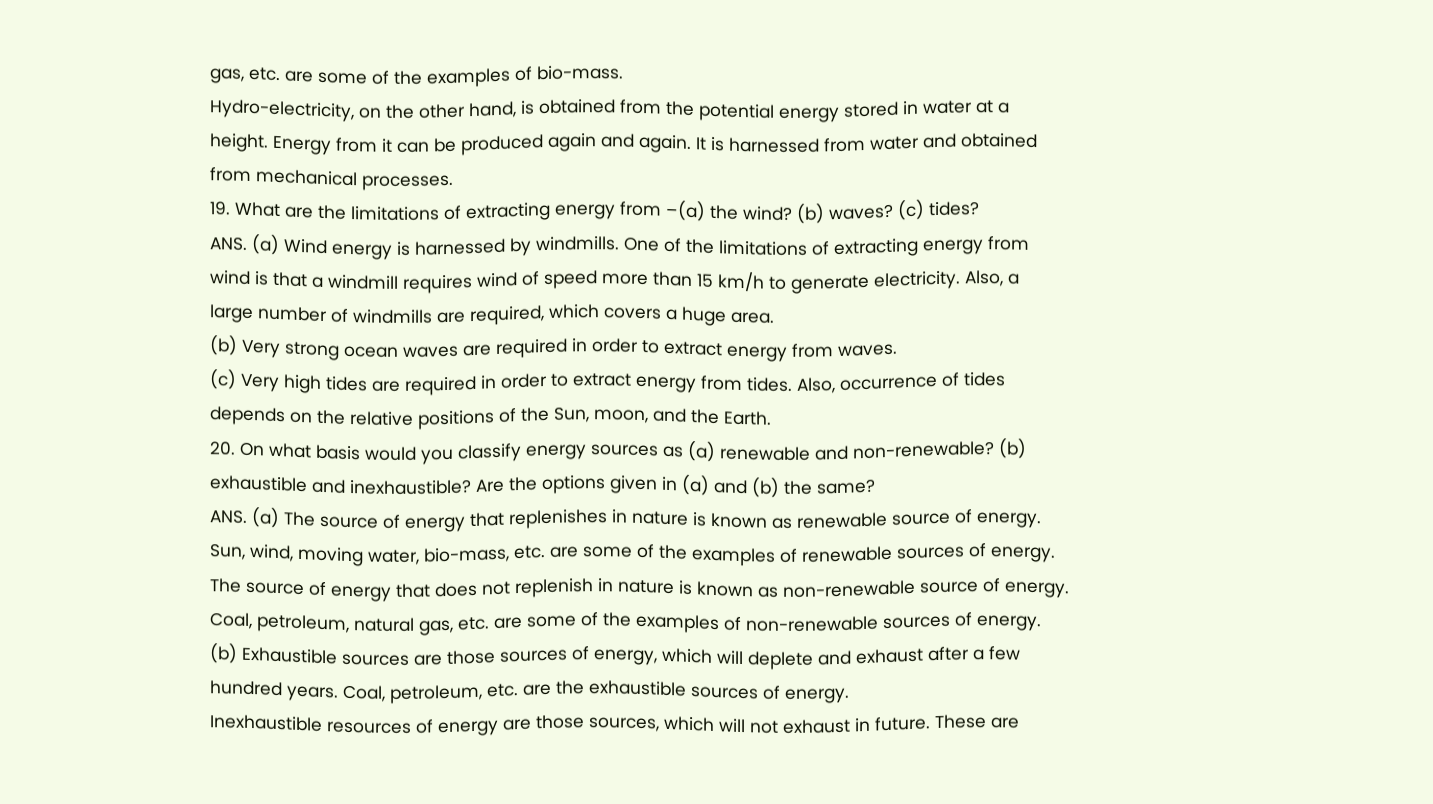gas, etc. are some of the examples of bio-mass.
Hydro-electricity, on the other hand, is obtained from the potential energy stored in water at a
height. Energy from it can be produced again and again. It is harnessed from water and obtained
from mechanical processes.
19. What are the limitations of extracting energy from –(a) the wind? (b) waves? (c) tides?
ANS. (a) Wind energy is harnessed by windmills. One of the limitations of extracting energy from
wind is that a windmill requires wind of speed more than 15 km/h to generate electricity. Also, a
large number of windmills are required, which covers a huge area.
(b) Very strong ocean waves are required in order to extract energy from waves.
(c) Very high tides are required in order to extract energy from tides. Also, occurrence of tides
depends on the relative positions of the Sun, moon, and the Earth.
20. On what basis would you classify energy sources as (a) renewable and non-renewable? (b)
exhaustible and inexhaustible? Are the options given in (a) and (b) the same?
ANS. (a) The source of energy that replenishes in nature is known as renewable source of energy.
Sun, wind, moving water, bio-mass, etc. are some of the examples of renewable sources of energy.
The source of energy that does not replenish in nature is known as non-renewable source of energy.
Coal, petroleum, natural gas, etc. are some of the examples of non-renewable sources of energy.
(b) Exhaustible sources are those sources of energy, which will deplete and exhaust after a few
hundred years. Coal, petroleum, etc. are the exhaustible sources of energy.
Inexhaustible resources of energy are those sources, which will not exhaust in future. These are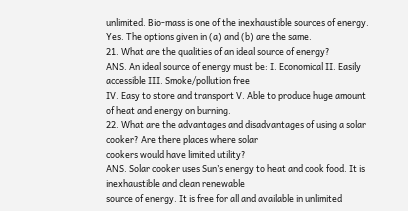unlimited. Bio-mass is one of the inexhaustible sources of energy.
Yes. The options given in (a) and (b) are the same.
21. What are the qualities of an ideal source of energy?
ANS. An ideal source of energy must be: I. Economical II. Easily accessible III. Smoke/pollution free
IV. Easy to store and transport V. Able to produce huge amount of heat and energy on burning.
22. What are the advantages and disadvantages of using a solar cooker? Are there places where solar
cookers would have limited utility?
ANS. Solar cooker uses Sun’s energy to heat and cook food. It is inexhaustible and clean renewable
source of energy. It is free for all and available in unlimited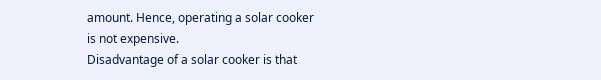amount. Hence, operating a solar cooker
is not expensive.
Disadvantage of a solar cooker is that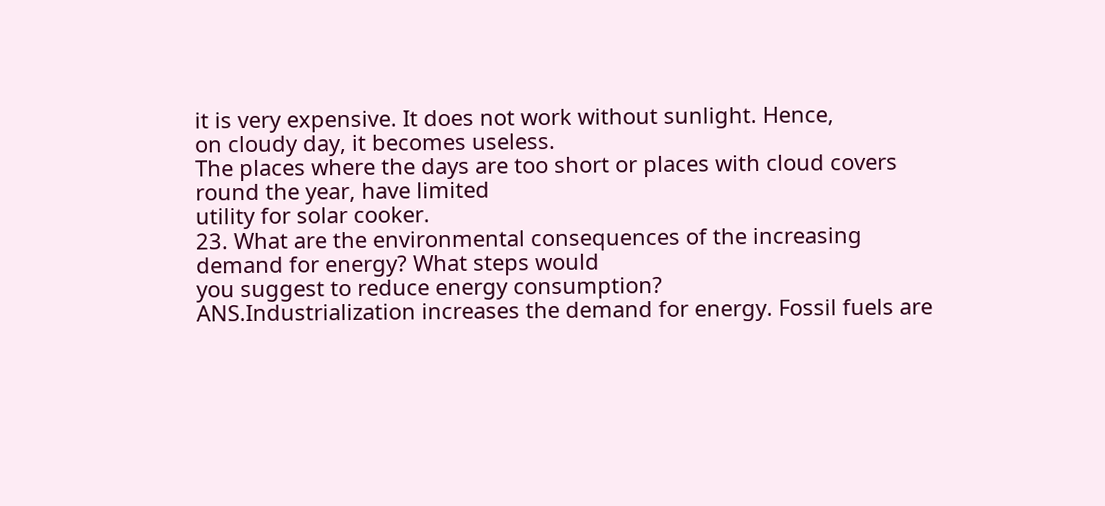it is very expensive. It does not work without sunlight. Hence,
on cloudy day, it becomes useless.
The places where the days are too short or places with cloud covers round the year, have limited
utility for solar cooker.
23. What are the environmental consequences of the increasing demand for energy? What steps would
you suggest to reduce energy consumption?
ANS.Industrialization increases the demand for energy. Fossil fuels are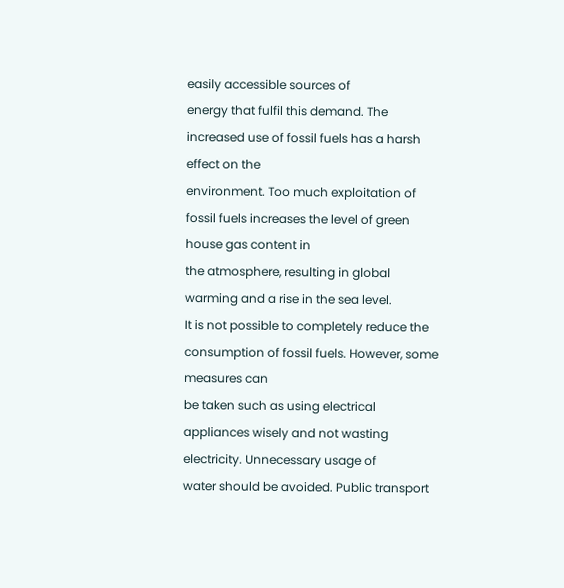easily accessible sources of
energy that fulfil this demand. The increased use of fossil fuels has a harsh effect on the
environment. Too much exploitation of fossil fuels increases the level of green house gas content in
the atmosphere, resulting in global warming and a rise in the sea level.
It is not possible to completely reduce the consumption of fossil fuels. However, some measures can
be taken such as using electrical appliances wisely and not wasting electricity. Unnecessary usage of
water should be avoided. Public transport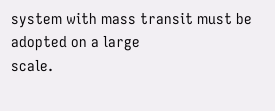system with mass transit must be adopted on a large
scale.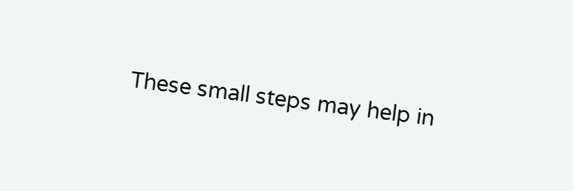These small steps may help in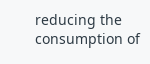reducing the consumption of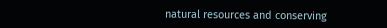natural resources and conserving